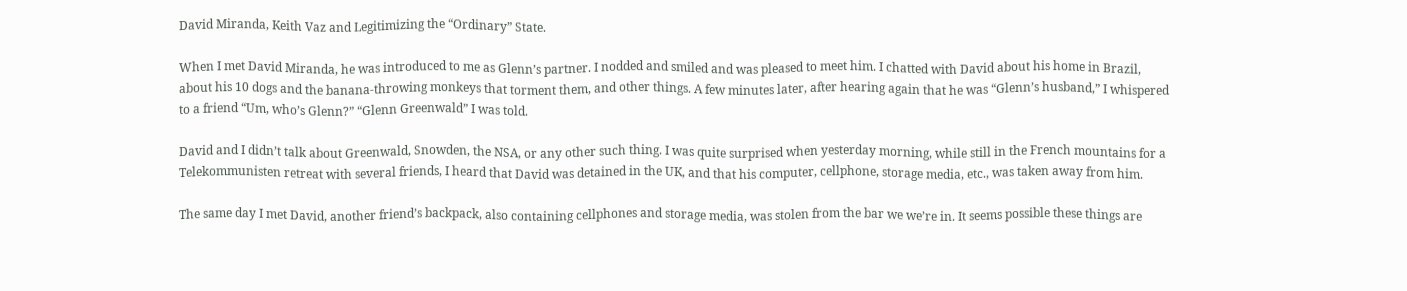David Miranda, Keith Vaz and Legitimizing the “Ordinary” State.

When I met David Miranda, he was introduced to me as Glenn’s partner. I nodded and smiled and was pleased to meet him. I chatted with David about his home in Brazil, about his 10 dogs and the banana-throwing monkeys that torment them, and other things. A few minutes later, after hearing again that he was “Glenn’s husband,” I whispered to a friend “Um, who’s Glenn?” “Glenn Greenwald” I was told.

David and I didn’t talk about Greenwald, Snowden, the NSA, or any other such thing. I was quite surprised when yesterday morning, while still in the French mountains for a Telekommunisten retreat with several friends, I heard that David was detained in the UK, and that his computer, cellphone, storage media, etc., was taken away from him.

The same day I met David, another friend’s backpack, also containing cellphones and storage media, was stolen from the bar we we’re in. It seems possible these things are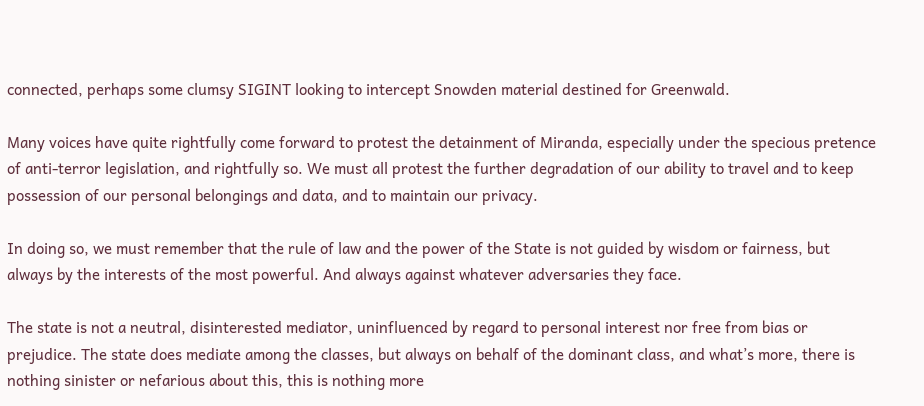connected, perhaps some clumsy SIGINT looking to intercept Snowden material destined for Greenwald.

Many voices have quite rightfully come forward to protest the detainment of Miranda, especially under the specious pretence of anti-terror legislation, and rightfully so. We must all protest the further degradation of our ability to travel and to keep possession of our personal belongings and data, and to maintain our privacy.

In doing so, we must remember that the rule of law and the power of the State is not guided by wisdom or fairness, but always by the interests of the most powerful. And always against whatever adversaries they face.

The state is not a neutral, disinterested mediator, uninfluenced by regard to personal interest nor free from bias or prejudice. The state does mediate among the classes, but always on behalf of the dominant class, and what’s more, there is nothing sinister or nefarious about this, this is nothing more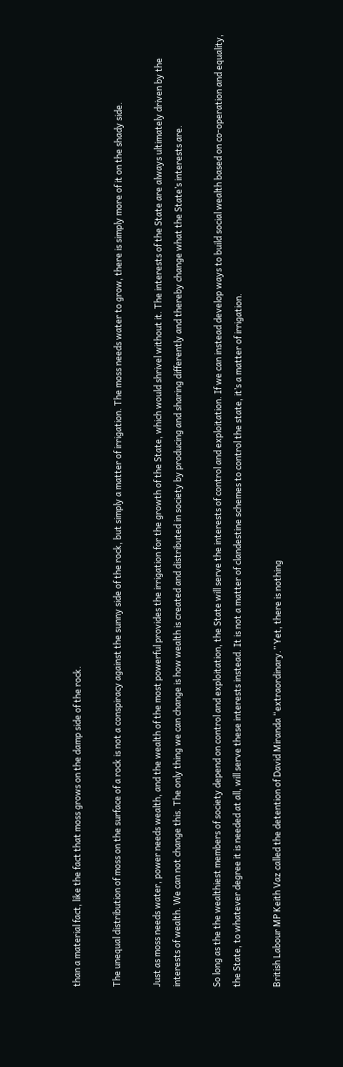than a material fact, like the fact that moss grows on the damp side of the rock.

The unequal distribution of moss on the surface of a rock is not a conspiracy against the sunny side of the rock, but simply a matter of irrigation. The moss needs water to grow, there is simply more of it on the shady side.

Just as moss needs water, power needs wealth, and the wealth of the most powerful provides the irrigation for the growth of the State, which would shrivel without it. The interests of the State are always ultimately driven by the interests of wealth. We can not change this. The only thing we can change is how wealth is created and distributed in society by producing and sharing differently and thereby change what the State’s interests are.

So long as the the wealthiest members of society depend on control and exploitation, the State will serve the interests of control and exploitation. If we can instead develop ways to build social wealth based on co-operation and equality, the State, to whatever degree it is needed at all, will serve these interests instead. It is not a matter of clandestine schemes to control the state, it’s a matter of irrigation.

British Labour MP Keith Vaz called the detention of David Miranda “extraordinary.” Yet, there is nothing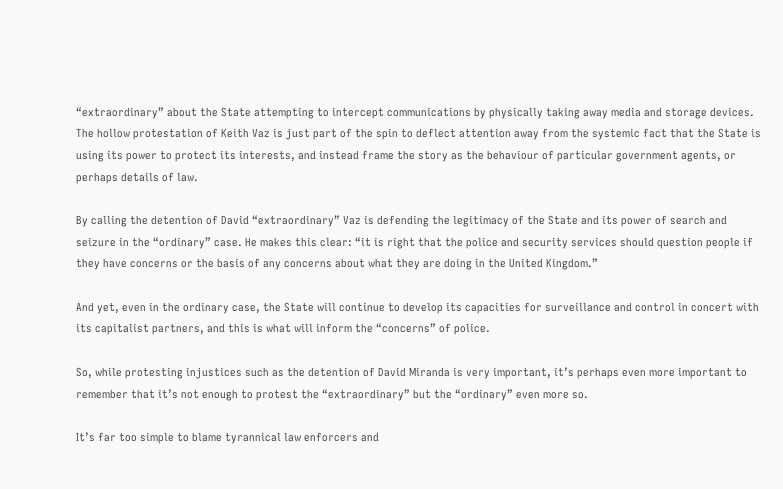“extraordinary” about the State attempting to intercept communications by physically taking away media and storage devices. The hollow protestation of Keith Vaz is just part of the spin to deflect attention away from the systemic fact that the State is using its power to protect its interests, and instead frame the story as the behaviour of particular government agents, or perhaps details of law.

By calling the detention of David “extraordinary” Vaz is defending the legitimacy of the State and its power of search and seizure in the “ordinary” case. He makes this clear: “it is right that the police and security services should question people if they have concerns or the basis of any concerns about what they are doing in the United Kingdom.”

And yet, even in the ordinary case, the State will continue to develop its capacities for surveillance and control in concert with its capitalist partners, and this is what will inform the “concerns” of police.

So, while protesting injustices such as the detention of David Miranda is very important, it’s perhaps even more important to remember that it’s not enough to protest the “extraordinary” but the “ordinary” even more so.

It’s far too simple to blame tyrannical law enforcers and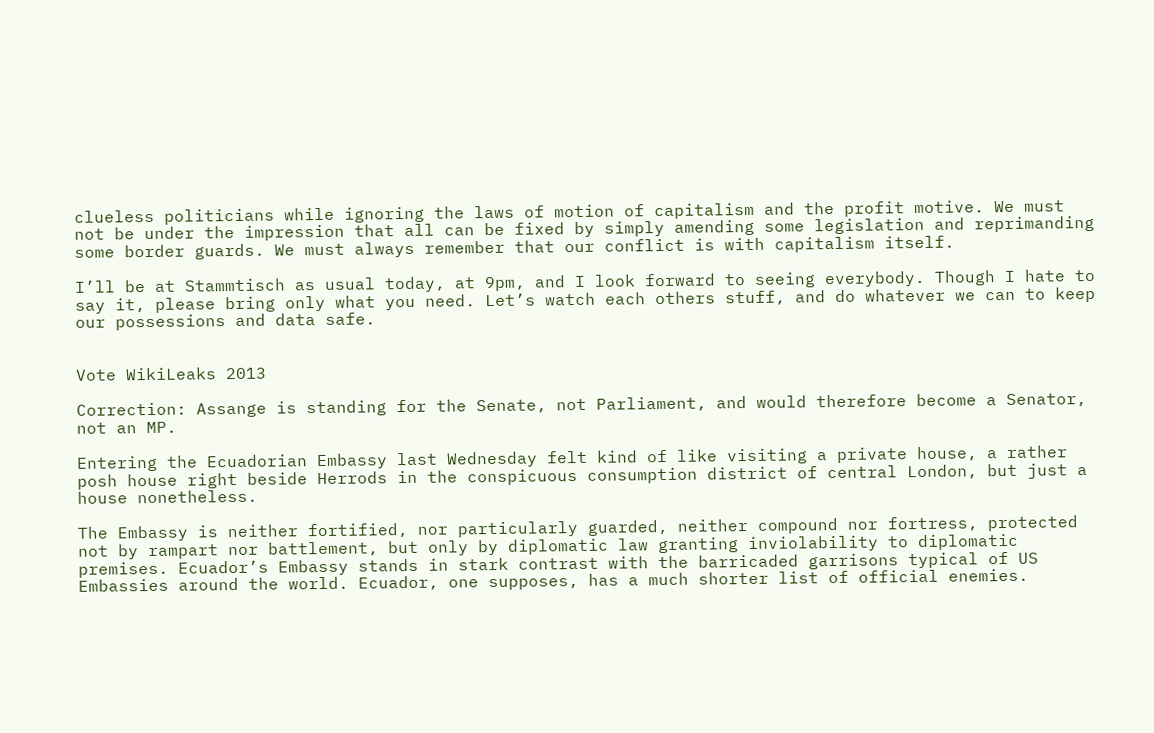clueless politicians while ignoring the laws of motion of capitalism and the profit motive. We must not be under the impression that all can be fixed by simply amending some legislation and reprimanding some border guards. We must always remember that our conflict is with capitalism itself.

I’ll be at Stammtisch as usual today, at 9pm, and I look forward to seeing everybody. Though I hate to say it, please bring only what you need. Let’s watch each others stuff, and do whatever we can to keep our possessions and data safe.


Vote WikiLeaks 2013

Correction: Assange is standing for the Senate, not Parliament, and would therefore become a Senator, not an MP.

Entering the Ecuadorian Embassy last Wednesday felt kind of like visiting a private house, a rather posh house right beside Herrods in the conspicuous consumption district of central London, but just a house nonetheless.

The Embassy is neither fortified, nor particularly guarded, neither compound nor fortress, protected not by rampart nor battlement, but only by diplomatic law granting inviolability to diplomatic premises. Ecuador’s Embassy stands in stark contrast with the barricaded garrisons typical of US Embassies around the world. Ecuador, one supposes, has a much shorter list of official enemies.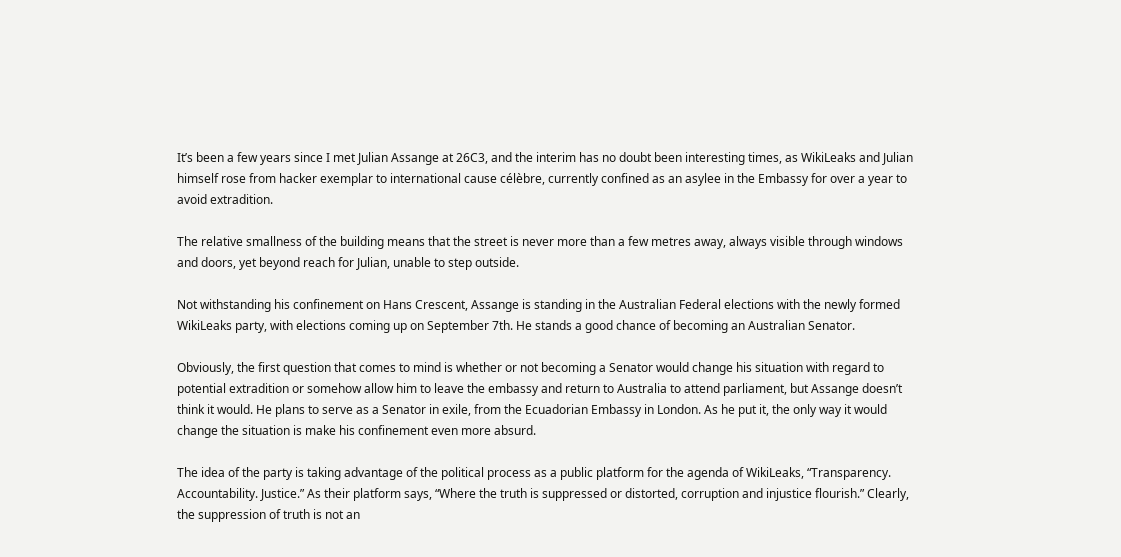It’s been a few years since I met Julian Assange at 26C3, and the interim has no doubt been interesting times, as WikiLeaks and Julian himself rose from hacker exemplar to international cause célèbre, currently confined as an asylee in the Embassy for over a year to avoid extradition.

The relative smallness of the building means that the street is never more than a few metres away, always visible through windows and doors, yet beyond reach for Julian, unable to step outside.

Not withstanding his confinement on Hans Crescent, Assange is standing in the Australian Federal elections with the newly formed WikiLeaks party, with elections coming up on September 7th. He stands a good chance of becoming an Australian Senator.

Obviously, the first question that comes to mind is whether or not becoming a Senator would change his situation with regard to potential extradition or somehow allow him to leave the embassy and return to Australia to attend parliament, but Assange doesn’t think it would. He plans to serve as a Senator in exile, from the Ecuadorian Embassy in London. As he put it, the only way it would change the situation is make his confinement even more absurd.

The idea of the party is taking advantage of the political process as a public platform for the agenda of WikiLeaks, “Transparency. Accountability. Justice.” As their platform says, “Where the truth is suppressed or distorted, corruption and injustice flourish.” Clearly, the suppression of truth is not an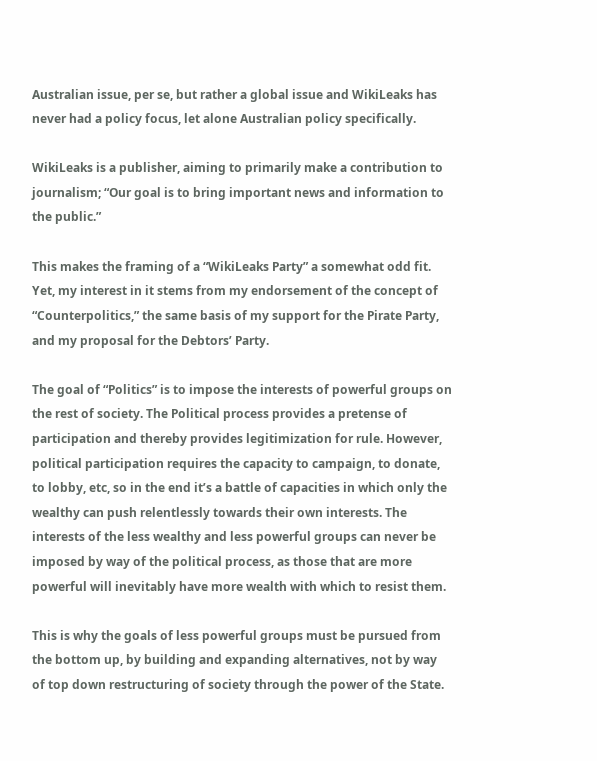Australian issue, per se, but rather a global issue and WikiLeaks has never had a policy focus, let alone Australian policy specifically.

WikiLeaks is a publisher, aiming to primarily make a contribution to journalism; “Our goal is to bring important news and information to the public.”

This makes the framing of a “WikiLeaks Party” a somewhat odd fit. Yet, my interest in it stems from my endorsement of the concept of “Counterpolitics,” the same basis of my support for the Pirate Party, and my proposal for the Debtors’ Party.

The goal of “Politics” is to impose the interests of powerful groups on the rest of society. The Political process provides a pretense of participation and thereby provides legitimization for rule. However, political participation requires the capacity to campaign, to donate, to lobby, etc, so in the end it’s a battle of capacities in which only the wealthy can push relentlessly towards their own interests. The interests of the less wealthy and less powerful groups can never be imposed by way of the political process, as those that are more powerful will inevitably have more wealth with which to resist them.

This is why the goals of less powerful groups must be pursued from the bottom up, by building and expanding alternatives, not by way of top down restructuring of society through the power of the State.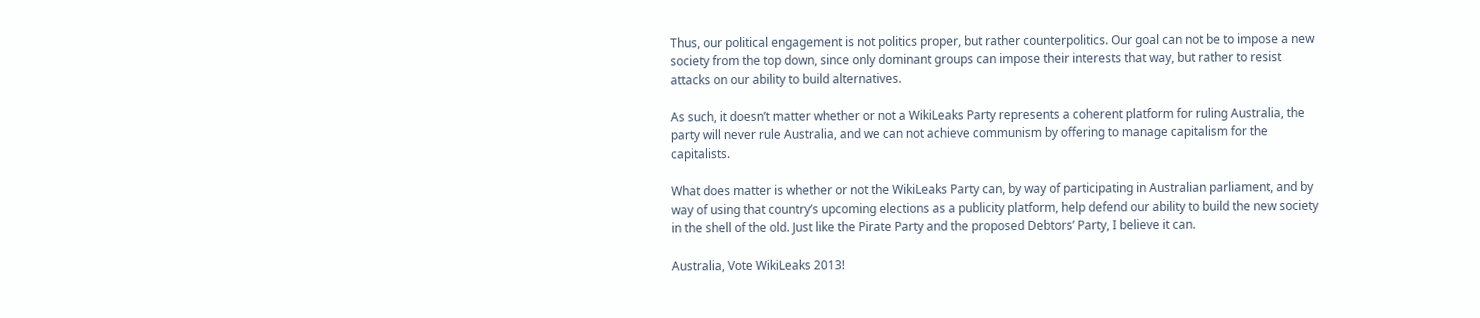Thus, our political engagement is not politics proper, but rather counterpolitics. Our goal can not be to impose a new society from the top down, since only dominant groups can impose their interests that way, but rather to resist attacks on our ability to build alternatives.

As such, it doesn’t matter whether or not a WikiLeaks Party represents a coherent platform for ruling Australia, the party will never rule Australia, and we can not achieve communism by offering to manage capitalism for the capitalists.

What does matter is whether or not the WikiLeaks Party can, by way of participating in Australian parliament, and by way of using that country’s upcoming elections as a publicity platform, help defend our ability to build the new society in the shell of the old. Just like the Pirate Party and the proposed Debtors’ Party, I believe it can.

Australia, Vote WikiLeaks 2013!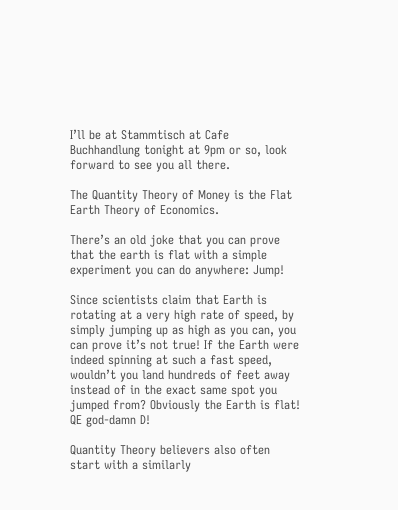I’ll be at Stammtisch at Cafe Buchhandlung tonight at 9pm or so, look forward to see you all there.

The Quantity Theory of Money is the Flat Earth Theory of Economics.

There’s an old joke that you can prove that the earth is flat with a simple experiment you can do anywhere: Jump!

Since scientists claim that Earth is rotating at a very high rate of speed, by simply jumping up as high as you can, you can prove it’s not true! If the Earth were indeed spinning at such a fast speed, wouldn’t you land hundreds of feet away instead of in the exact same spot you jumped from? Obviously the Earth is flat! QE god-damn D!

Quantity Theory believers also often start with a similarly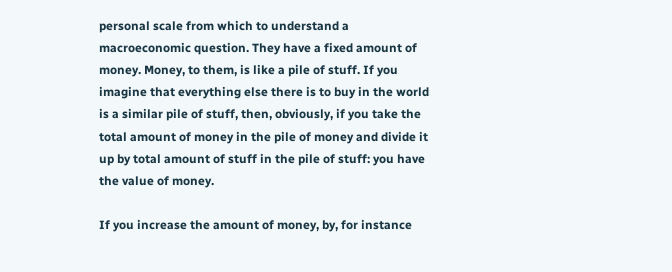personal scale from which to understand a macroeconomic question. They have a fixed amount of money. Money, to them, is like a pile of stuff. If you imagine that everything else there is to buy in the world is a similar pile of stuff, then, obviously, if you take the total amount of money in the pile of money and divide it up by total amount of stuff in the pile of stuff: you have the value of money.

If you increase the amount of money, by, for instance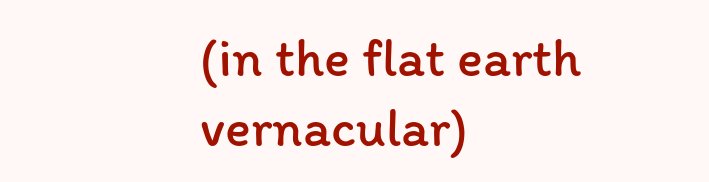(in the flat earth vernacular)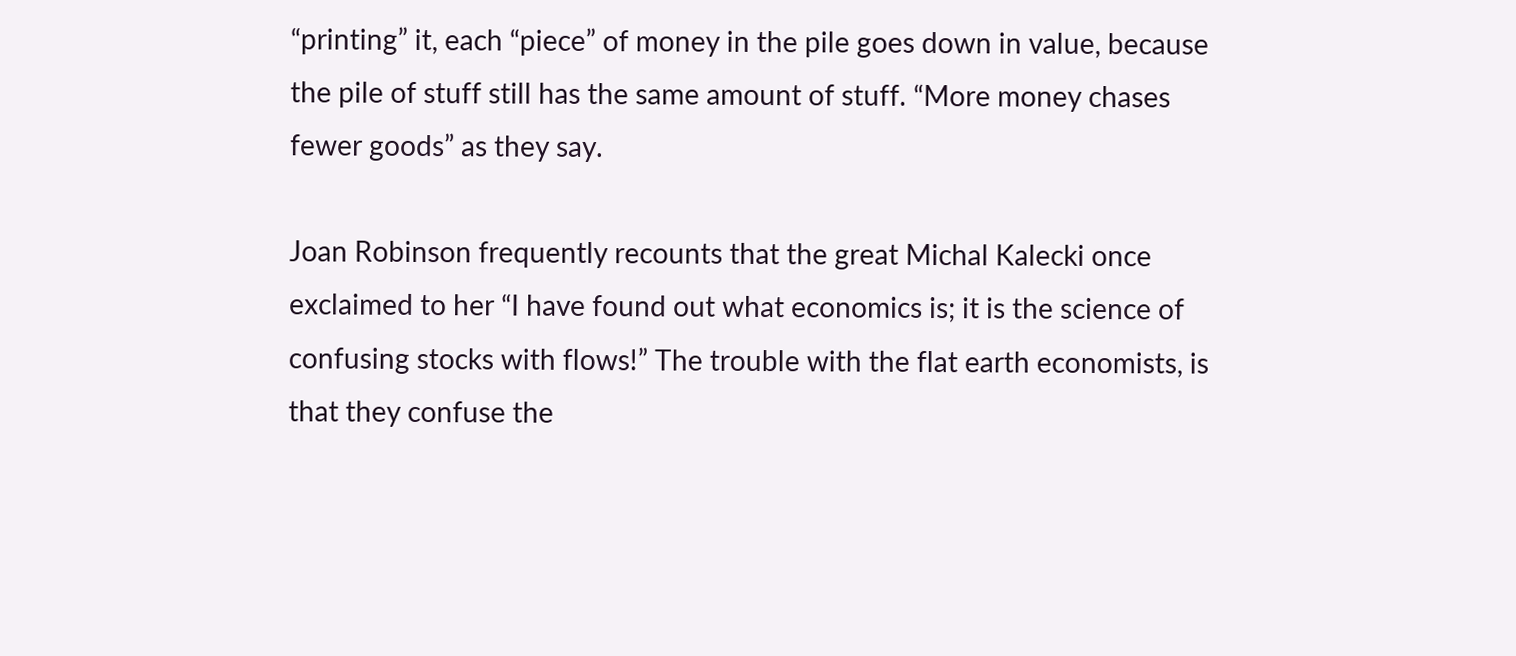“printing” it, each “piece” of money in the pile goes down in value, because the pile of stuff still has the same amount of stuff. “More money chases fewer goods” as they say.

Joan Robinson frequently recounts that the great Michal Kalecki once exclaimed to her “I have found out what economics is; it is the science of confusing stocks with flows!” The trouble with the flat earth economists, is that they confuse the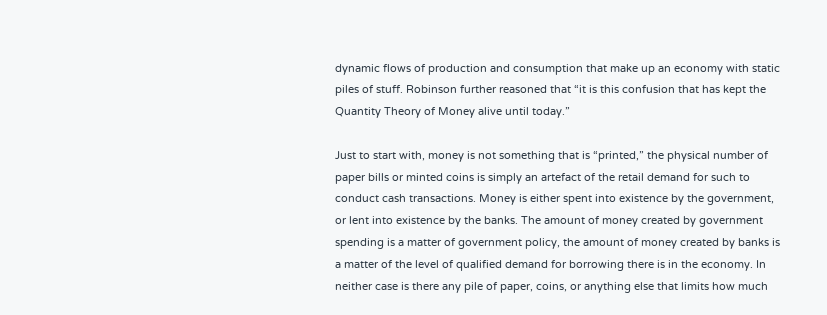dynamic flows of production and consumption that make up an economy with static piles of stuff. Robinson further reasoned that “it is this confusion that has kept the Quantity Theory of Money alive until today.”

Just to start with, money is not something that is “printed,” the physical number of paper bills or minted coins is simply an artefact of the retail demand for such to conduct cash transactions. Money is either spent into existence by the government, or lent into existence by the banks. The amount of money created by government spending is a matter of government policy, the amount of money created by banks is a matter of the level of qualified demand for borrowing there is in the economy. In neither case is there any pile of paper, coins, or anything else that limits how much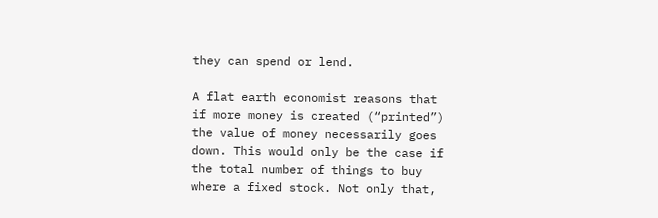they can spend or lend.

A flat earth economist reasons that if more money is created (“printed”) the value of money necessarily goes down. This would only be the case if the total number of things to buy where a fixed stock. Not only that,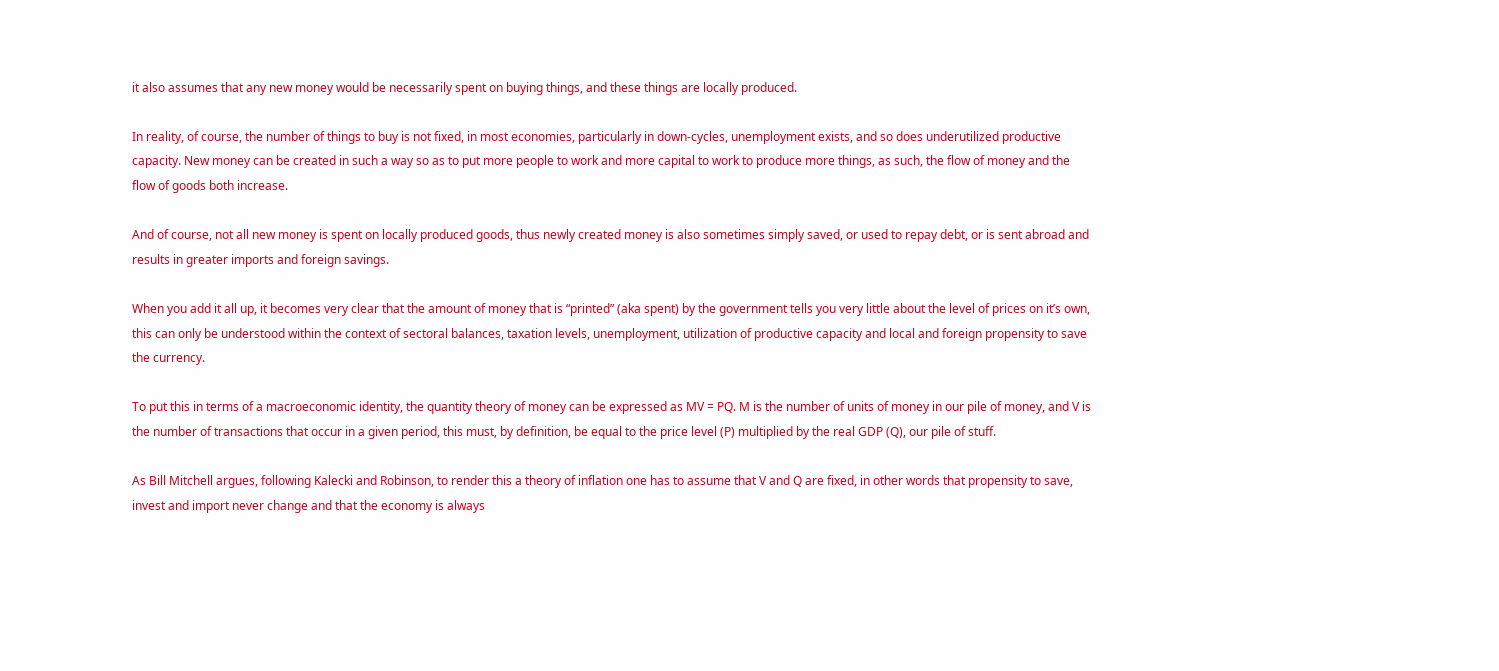it also assumes that any new money would be necessarily spent on buying things, and these things are locally produced.

In reality, of course, the number of things to buy is not fixed, in most economies, particularly in down-cycles, unemployment exists, and so does underutilized productive capacity. New money can be created in such a way so as to put more people to work and more capital to work to produce more things, as such, the flow of money and the flow of goods both increase.

And of course, not all new money is spent on locally produced goods, thus newly created money is also sometimes simply saved, or used to repay debt, or is sent abroad and results in greater imports and foreign savings.

When you add it all up, it becomes very clear that the amount of money that is “printed” (aka spent) by the government tells you very little about the level of prices on it’s own, this can only be understood within the context of sectoral balances, taxation levels, unemployment, utilization of productive capacity and local and foreign propensity to save the currency.

To put this in terms of a macroeconomic identity, the quantity theory of money can be expressed as MV = PQ. M is the number of units of money in our pile of money, and V is the number of transactions that occur in a given period, this must, by definition, be equal to the price level (P) multiplied by the real GDP (Q), our pile of stuff.

As Bill Mitchell argues, following Kalecki and Robinson, to render this a theory of inflation one has to assume that V and Q are fixed, in other words that propensity to save, invest and import never change and that the economy is always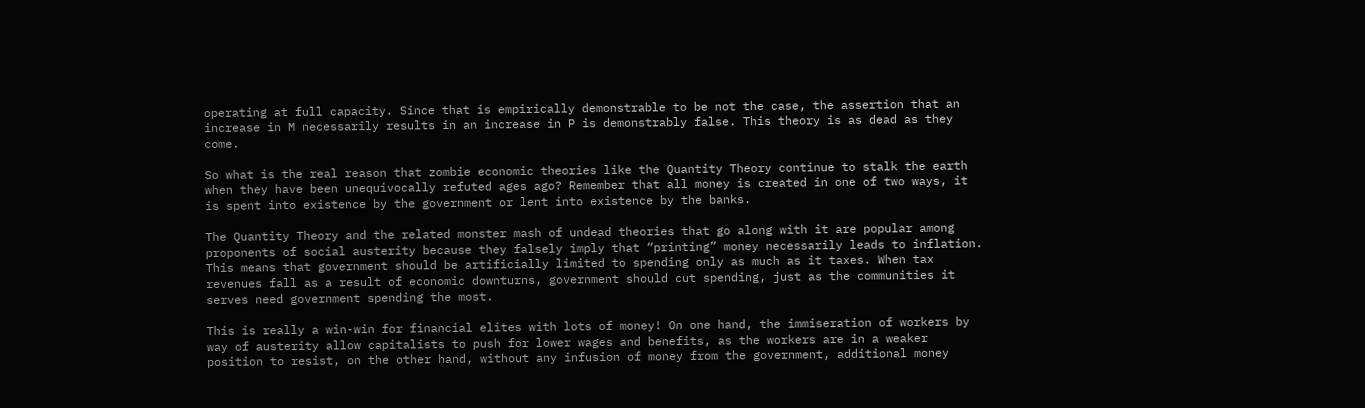operating at full capacity. Since that is empirically demonstrable to be not the case, the assertion that an increase in M necessarily results in an increase in P is demonstrably false. This theory is as dead as they come.

So what is the real reason that zombie economic theories like the Quantity Theory continue to stalk the earth when they have been unequivocally refuted ages ago? Remember that all money is created in one of two ways, it is spent into existence by the government or lent into existence by the banks.

The Quantity Theory and the related monster mash of undead theories that go along with it are popular among proponents of social austerity because they falsely imply that “printing” money necessarily leads to inflation. This means that government should be artificially limited to spending only as much as it taxes. When tax revenues fall as a result of economic downturns, government should cut spending, just as the communities it serves need government spending the most.

This is really a win-win for financial elites with lots of money! On one hand, the immiseration of workers by way of austerity allow capitalists to push for lower wages and benefits, as the workers are in a weaker position to resist, on the other hand, without any infusion of money from the government, additional money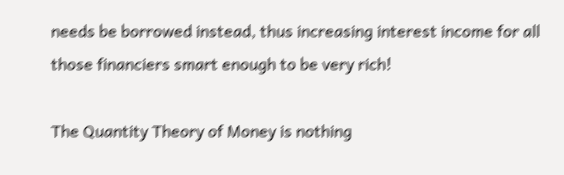needs be borrowed instead, thus increasing interest income for all those financiers smart enough to be very rich!

The Quantity Theory of Money is nothing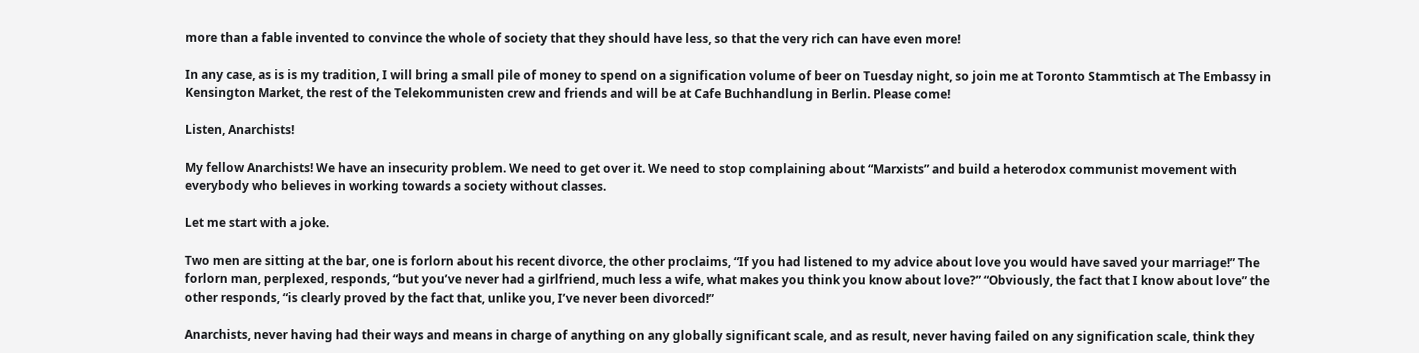more than a fable invented to convince the whole of society that they should have less, so that the very rich can have even more!

In any case, as is is my tradition, I will bring a small pile of money to spend on a signification volume of beer on Tuesday night, so join me at Toronto Stammtisch at The Embassy in Kensington Market, the rest of the Telekommunisten crew and friends and will be at Cafe Buchhandlung in Berlin. Please come!

Listen, Anarchists!

My fellow Anarchists! We have an insecurity problem. We need to get over it. We need to stop complaining about “Marxists” and build a heterodox communist movement with everybody who believes in working towards a society without classes.

Let me start with a joke.

Two men are sitting at the bar, one is forlorn about his recent divorce, the other proclaims, “If you had listened to my advice about love you would have saved your marriage!” The forlorn man, perplexed, responds, “but you’ve never had a girlfriend, much less a wife, what makes you think you know about love?” “Obviously, the fact that I know about love” the other responds, “is clearly proved by the fact that, unlike you, I’ve never been divorced!”

Anarchists, never having had their ways and means in charge of anything on any globally significant scale, and as result, never having failed on any signification scale, think they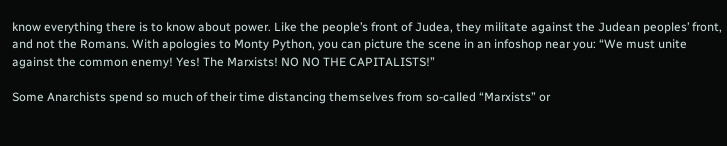know everything there is to know about power. Like the people’s front of Judea, they militate against the Judean peoples’ front, and not the Romans. With apologies to Monty Python, you can picture the scene in an infoshop near you: “We must unite against the common enemy! Yes! The Marxists! NO NO THE CAPITALISTS!”

Some Anarchists spend so much of their time distancing themselves from so-called “Marxists” or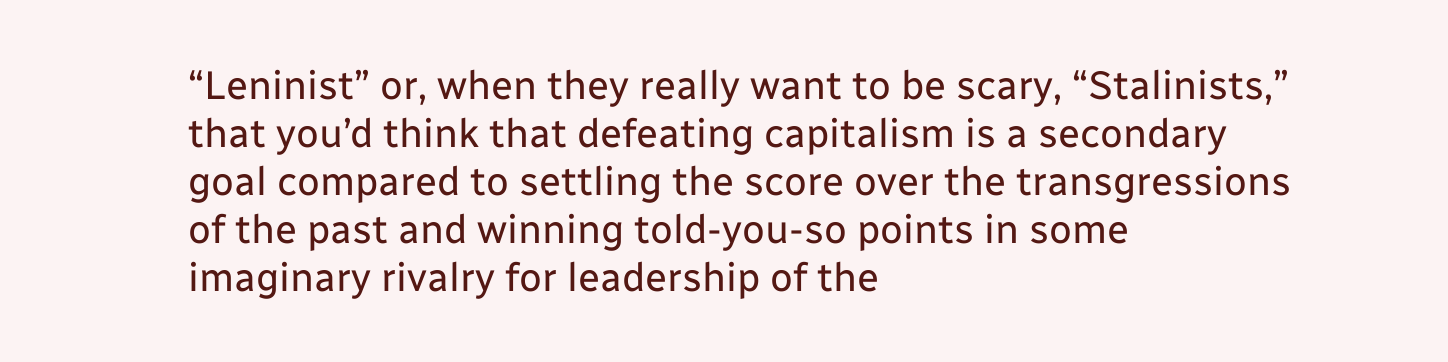“Leninist” or, when they really want to be scary, “Stalinists,” that you’d think that defeating capitalism is a secondary goal compared to settling the score over the transgressions of the past and winning told-you-so points in some imaginary rivalry for leadership of the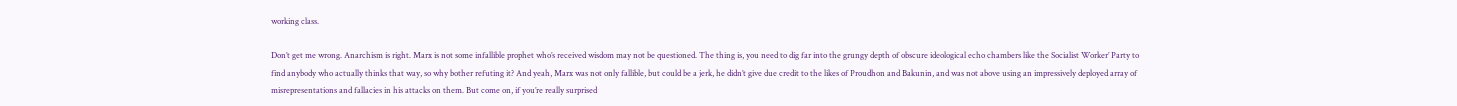working class.

Don’t get me wrong. Anarchism is right. Marx is not some infallible prophet who’s received wisdom may not be questioned. The thing is, you need to dig far into the grungy depth of obscure ideological echo chambers like the Socialist Worker’ Party to find anybody who actually thinks that way, so why bother refuting it? And yeah, Marx was not only fallible, but could be a jerk, he didn’t give due credit to the likes of Proudhon and Bakunin, and was not above using an impressively deployed array of misrepresentations and fallacies in his attacks on them. But come on, if you’re really surprised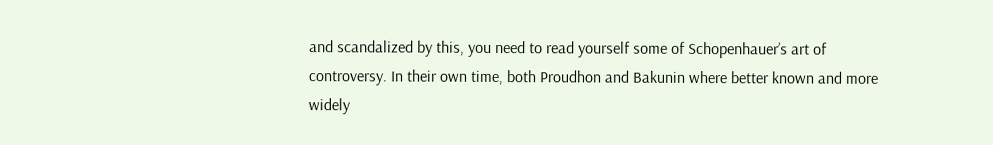and scandalized by this, you need to read yourself some of Schopenhauer’s art of controversy. In their own time, both Proudhon and Bakunin where better known and more widely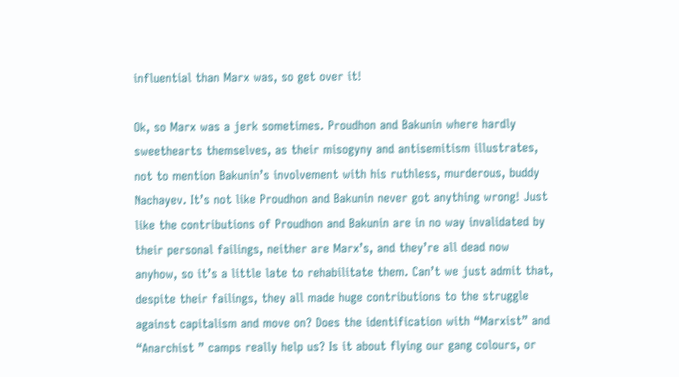influential than Marx was, so get over it!

Ok, so Marx was a jerk sometimes. Proudhon and Bakunin where hardly sweethearts themselves, as their misogyny and antisemitism illustrates, not to mention Bakunin’s involvement with his ruthless, murderous, buddy Nachayev. It’s not like Proudhon and Bakunin never got anything wrong! Just like the contributions of Proudhon and Bakunin are in no way invalidated by their personal failings, neither are Marx’s, and they’re all dead now anyhow, so it’s a little late to rehabilitate them. Can’t we just admit that, despite their failings, they all made huge contributions to the struggle against capitalism and move on? Does the identification with “Marxist” and “Anarchist ” camps really help us? Is it about flying our gang colours, or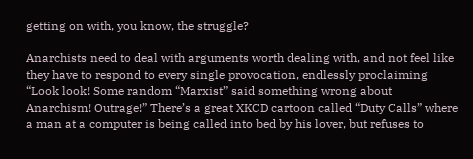getting on with, you know, the struggle?

Anarchists need to deal with arguments worth dealing with, and not feel like they have to respond to every single provocation, endlessly proclaiming “Look look! Some random “Marxist” said something wrong about Anarchism! Outrage!” There’s a great XKCD cartoon called “Duty Calls” where a man at a computer is being called into bed by his lover, but refuses to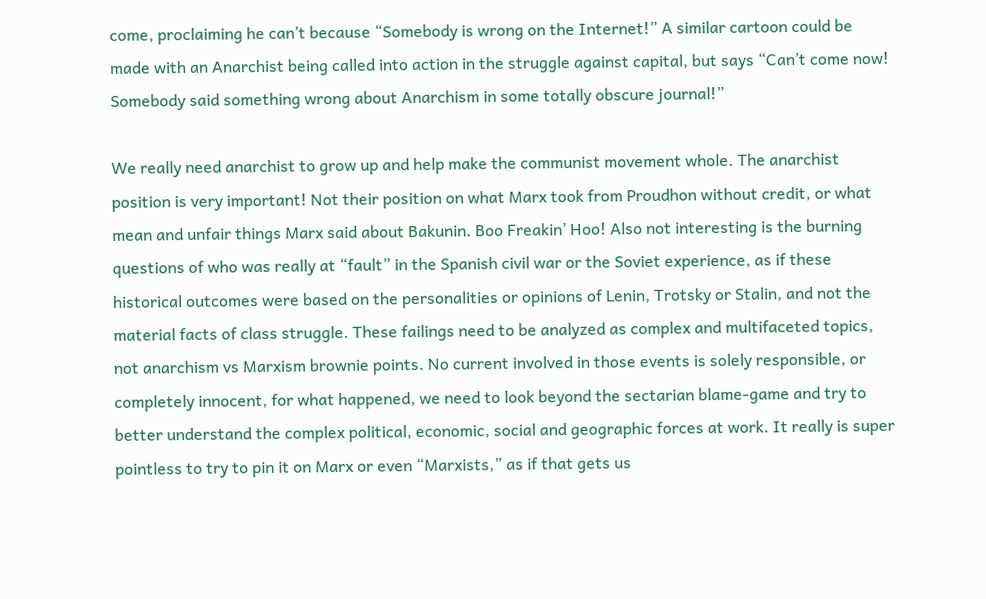come, proclaiming he can’t because “Somebody is wrong on the Internet!” A similar cartoon could be made with an Anarchist being called into action in the struggle against capital, but says “Can’t come now! Somebody said something wrong about Anarchism in some totally obscure journal!”

We really need anarchist to grow up and help make the communist movement whole. The anarchist position is very important! Not their position on what Marx took from Proudhon without credit, or what mean and unfair things Marx said about Bakunin. Boo Freakin’ Hoo! Also not interesting is the burning questions of who was really at “fault” in the Spanish civil war or the Soviet experience, as if these historical outcomes were based on the personalities or opinions of Lenin, Trotsky or Stalin, and not the material facts of class struggle. These failings need to be analyzed as complex and multifaceted topics, not anarchism vs Marxism brownie points. No current involved in those events is solely responsible, or completely innocent, for what happened, we need to look beyond the sectarian blame-game and try to better understand the complex political, economic, social and geographic forces at work. It really is super pointless to try to pin it on Marx or even “Marxists,” as if that gets us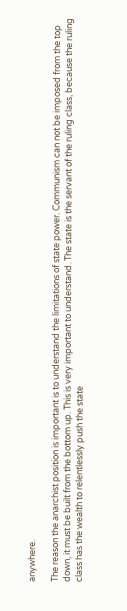anywhere.

The reason the anarchist position is important is to understand the limitations of state power. Communism can not be imposed from the top down, it must be built from the bottom up. This is very important to understand. The state is the servant of the ruling class, because the ruling class has the wealth to relentlessly push the state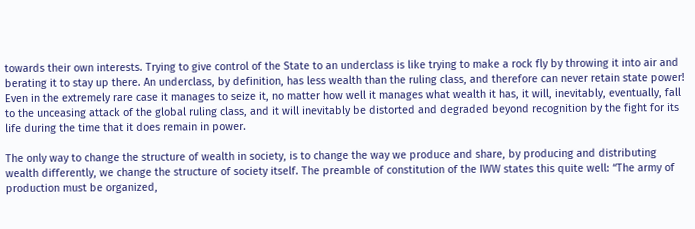towards their own interests. Trying to give control of the State to an underclass is like trying to make a rock fly by throwing it into air and berating it to stay up there. An underclass, by definition, has less wealth than the ruling class, and therefore can never retain state power! Even in the extremely rare case it manages to seize it, no matter how well it manages what wealth it has, it will, inevitably, eventually, fall to the unceasing attack of the global ruling class, and it will inevitably be distorted and degraded beyond recognition by the fight for its life during the time that it does remain in power.

The only way to change the structure of wealth in society, is to change the way we produce and share, by producing and distributing wealth differently, we change the structure of society itself. The preamble of constitution of the IWW states this quite well: “The army of production must be organized,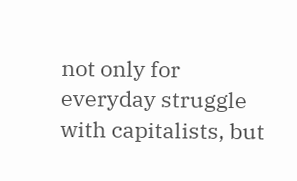not only for everyday struggle with capitalists, but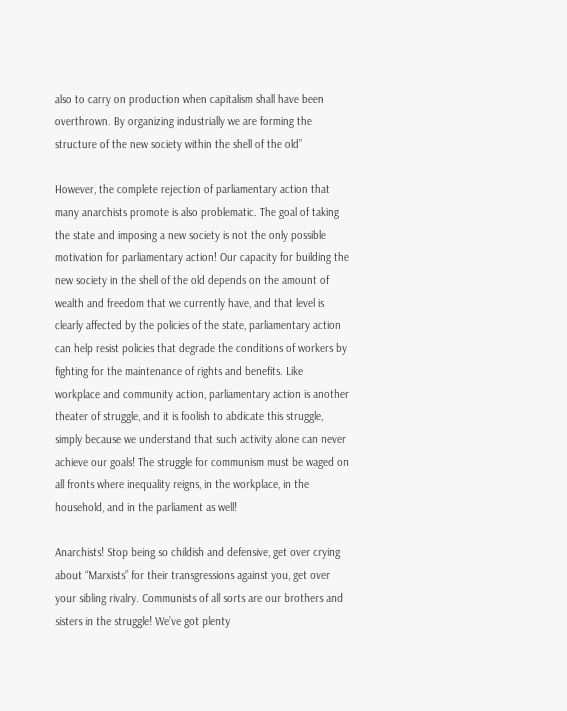also to carry on production when capitalism shall have been overthrown. By organizing industrially we are forming the structure of the new society within the shell of the old”

However, the complete rejection of parliamentary action that many anarchists promote is also problematic. The goal of taking the state and imposing a new society is not the only possible motivation for parliamentary action! Our capacity for building the new society in the shell of the old depends on the amount of wealth and freedom that we currently have, and that level is clearly affected by the policies of the state, parliamentary action can help resist policies that degrade the conditions of workers by fighting for the maintenance of rights and benefits. Like workplace and community action, parliamentary action is another theater of struggle, and it is foolish to abdicate this struggle, simply because we understand that such activity alone can never achieve our goals! The struggle for communism must be waged on all fronts where inequality reigns, in the workplace, in the household, and in the parliament as well!

Anarchists! Stop being so childish and defensive, get over crying about “Marxists” for their transgressions against you, get over your sibling rivalry. Communists of all sorts are our brothers and sisters in the struggle! We’ve got plenty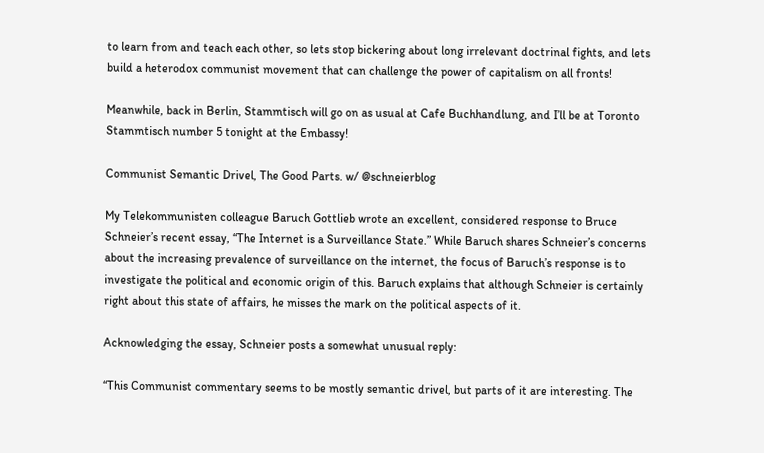to learn from and teach each other, so lets stop bickering about long irrelevant doctrinal fights, and lets build a heterodox communist movement that can challenge the power of capitalism on all fronts!

Meanwhile, back in Berlin, Stammtisch will go on as usual at Cafe Buchhandlung, and I’ll be at Toronto Stammtisch number 5 tonight at the Embassy!

Communist Semantic Drivel, The Good Parts. w/ @schneierblog

My Telekommunisten colleague Baruch Gottlieb wrote an excellent, considered response to Bruce Schneier’s recent essay, “The Internet is a Surveillance State.” While Baruch shares Schneier’s concerns about the increasing prevalence of surveillance on the internet, the focus of Baruch’s response is to investigate the political and economic origin of this. Baruch explains that although Schneier is certainly right about this state of affairs, he misses the mark on the political aspects of it.

Acknowledging the essay, Schneier posts a somewhat unusual reply:

“This Communist commentary seems to be mostly semantic drivel, but parts of it are interesting. The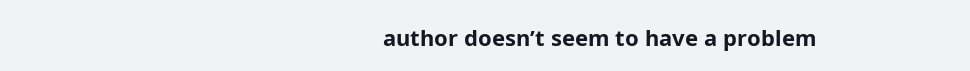author doesn’t seem to have a problem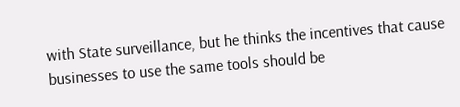with State surveillance, but he thinks the incentives that cause businesses to use the same tools should be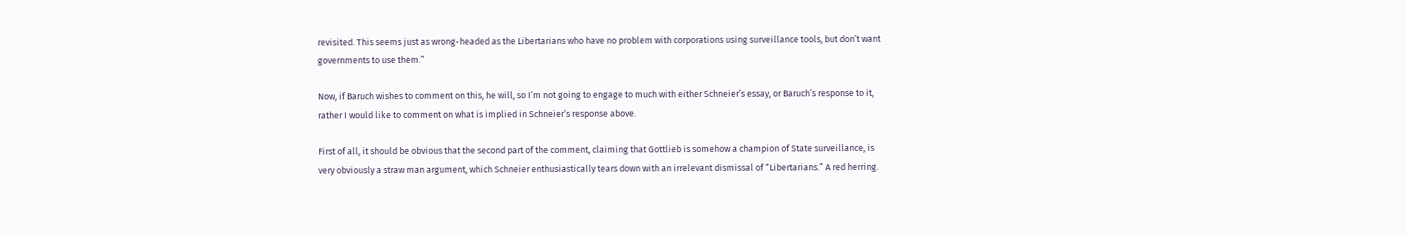revisited. This seems just as wrong-headed as the Libertarians who have no problem with corporations using surveillance tools, but don’t want governments to use them.”

Now, if Baruch wishes to comment on this, he will, so I’m not going to engage to much with either Schneier’s essay, or Baruch’s response to it, rather I would like to comment on what is implied in Schneier’s response above.

First of all, it should be obvious that the second part of the comment, claiming that Gottlieb is somehow a champion of State surveillance, is very obviously a straw man argument, which Schneier enthusiastically tears down with an irrelevant dismissal of “Libertarians.” A red herring.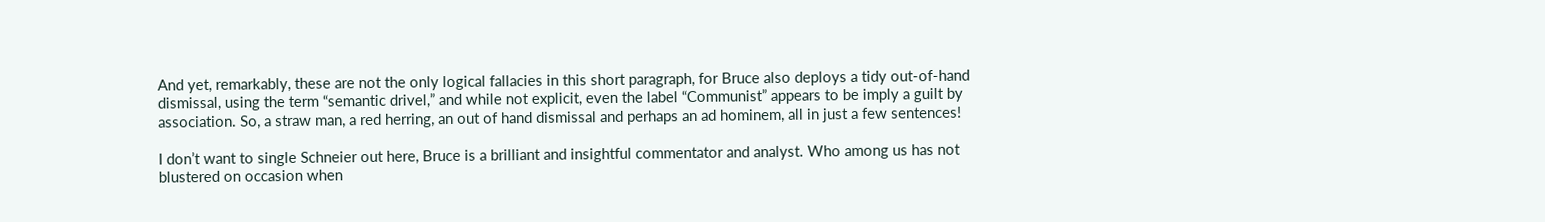And yet, remarkably, these are not the only logical fallacies in this short paragraph, for Bruce also deploys a tidy out-of-hand dismissal, using the term “semantic drivel,” and while not explicit, even the label “Communist” appears to be imply a guilt by association. So, a straw man, a red herring, an out of hand dismissal and perhaps an ad hominem, all in just a few sentences!

I don’t want to single Schneier out here, Bruce is a brilliant and insightful commentator and analyst. Who among us has not blustered on occasion when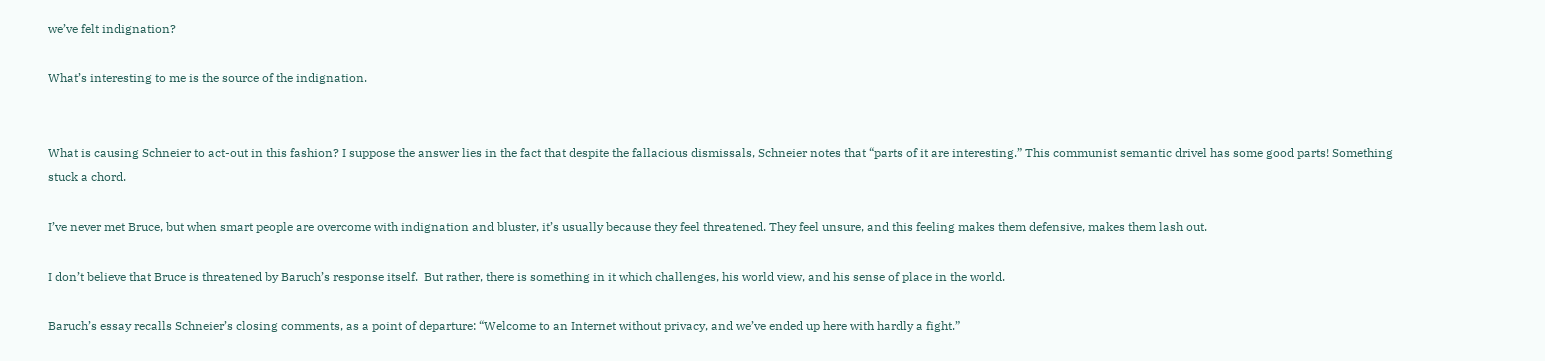we’ve felt indignation?

What’s interesting to me is the source of the indignation.


What is causing Schneier to act-out in this fashion? I suppose the answer lies in the fact that despite the fallacious dismissals, Schneier notes that “parts of it are interesting.” This communist semantic drivel has some good parts! Something stuck a chord.

I’ve never met Bruce, but when smart people are overcome with indignation and bluster, it’s usually because they feel threatened. They feel unsure, and this feeling makes them defensive, makes them lash out.

I don’t believe that Bruce is threatened by Baruch’s response itself.  But rather, there is something in it which challenges, his world view, and his sense of place in the world.

Baruch’s essay recalls Schneier’s closing comments, as a point of departure: “Welcome to an Internet without privacy, and we’ve ended up here with hardly a fight.”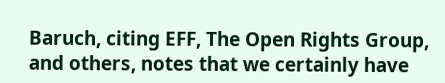Baruch, citing EFF, The Open Rights Group, and others, notes that we certainly have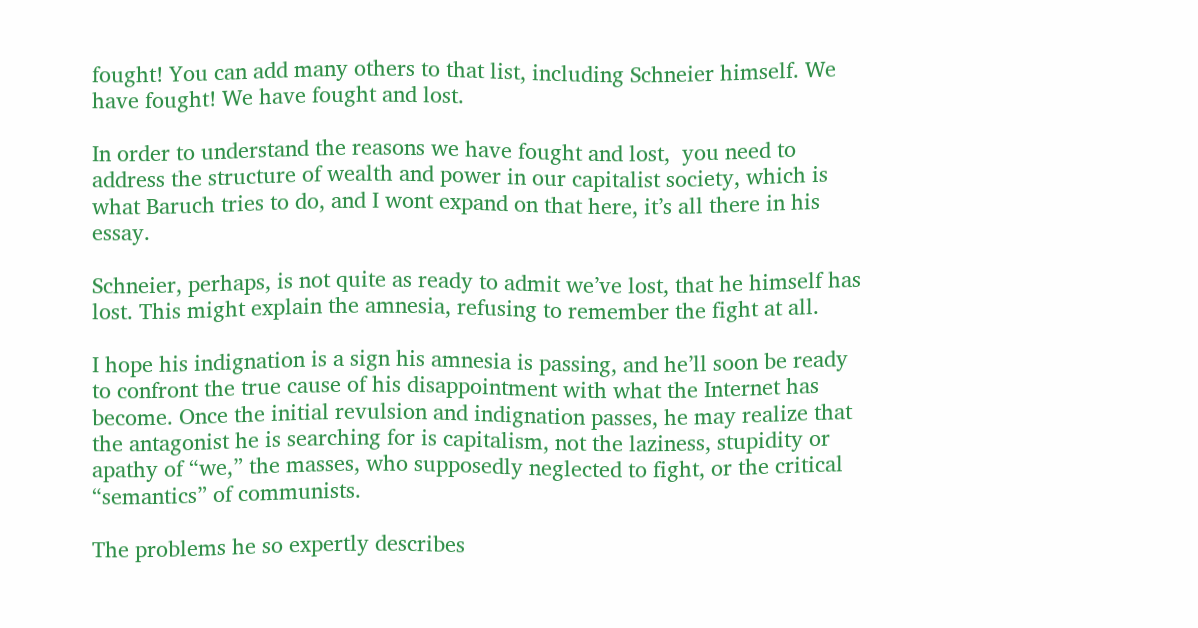fought! You can add many others to that list, including Schneier himself. We have fought! We have fought and lost.

In order to understand the reasons we have fought and lost,  you need to address the structure of wealth and power in our capitalist society, which is what Baruch tries to do, and I wont expand on that here, it’s all there in his essay.

Schneier, perhaps, is not quite as ready to admit we’ve lost, that he himself has lost. This might explain the amnesia, refusing to remember the fight at all.

I hope his indignation is a sign his amnesia is passing, and he’ll soon be ready to confront the true cause of his disappointment with what the Internet has become. Once the initial revulsion and indignation passes, he may realize that the antagonist he is searching for is capitalism, not the laziness, stupidity or apathy of “we,” the masses, who supposedly neglected to fight, or the critical “semantics” of communists.

The problems he so expertly describes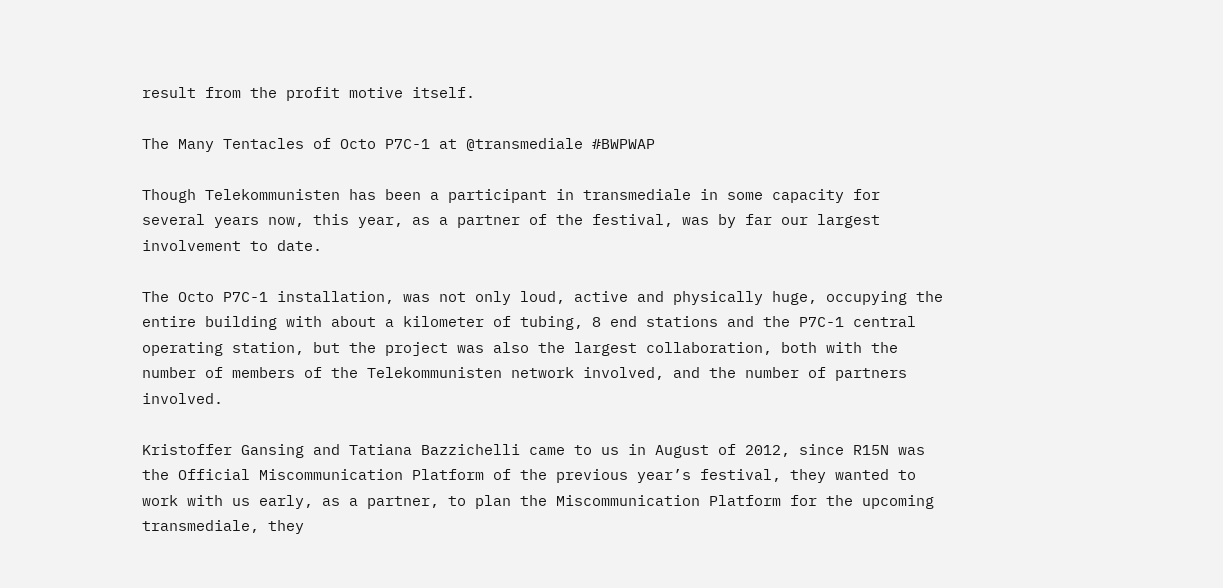result from the profit motive itself.

The Many Tentacles of Octo P7C-1 at @transmediale #BWPWAP

Though Telekommunisten has been a participant in transmediale in some capacity for several years now, this year, as a partner of the festival, was by far our largest involvement to date.

The Octo P7C-1 installation, was not only loud, active and physically huge, occupying the entire building with about a kilometer of tubing, 8 end stations and the P7C-1 central operating station, but the project was also the largest collaboration, both with the number of members of the Telekommunisten network involved, and the number of partners involved.

Kristoffer Gansing and Tatiana Bazzichelli came to us in August of 2012, since R15N was the Official Miscommunication Platform of the previous year’s festival, they wanted to work with us early, as a partner, to plan the Miscommunication Platform for the upcoming transmediale, they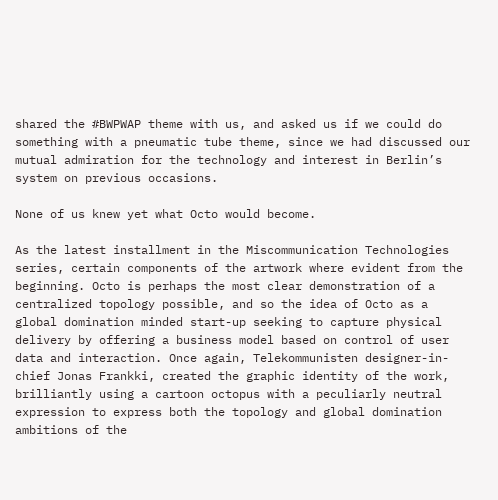shared the #BWPWAP theme with us, and asked us if we could do something with a pneumatic tube theme, since we had discussed our mutual admiration for the technology and interest in Berlin’s system on previous occasions.

None of us knew yet what Octo would become.

As the latest installment in the Miscommunication Technologies series, certain components of the artwork where evident from the beginning. Octo is perhaps the most clear demonstration of a centralized topology possible, and so the idea of Octo as a global domination minded start-up seeking to capture physical delivery by offering a business model based on control of user data and interaction. Once again, Telekommunisten designer-in-chief Jonas Frankki, created the graphic identity of the work, brilliantly using a cartoon octopus with a peculiarly neutral expression to express both the topology and global domination ambitions of the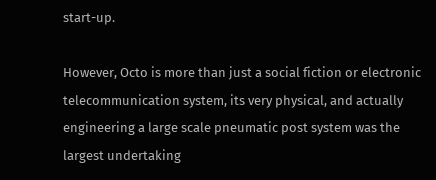start-up.

However, Octo is more than just a social fiction or electronic telecommunication system, its very physical, and actually engineering a large scale pneumatic post system was the largest undertaking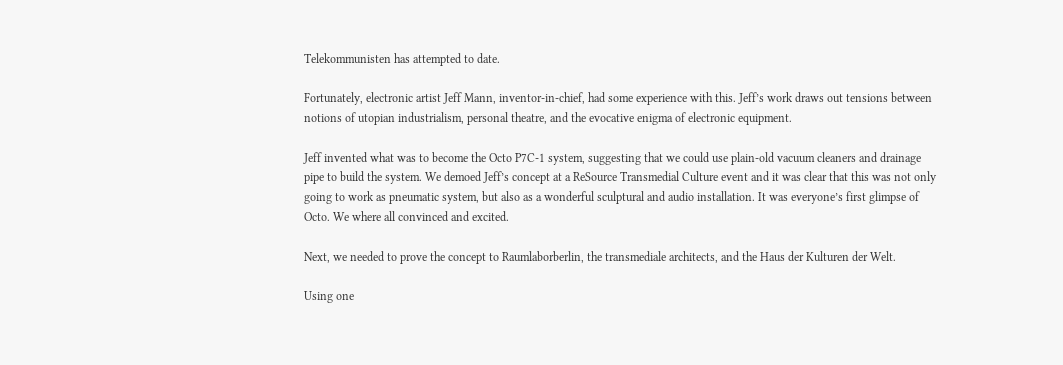Telekommunisten has attempted to date.

Fortunately, electronic artist Jeff Mann, inventor-in-chief, had some experience with this. Jeff’s work draws out tensions between notions of utopian industrialism, personal theatre, and the evocative enigma of electronic equipment.

Jeff invented what was to become the Octo P7C-1 system, suggesting that we could use plain-old vacuum cleaners and drainage pipe to build the system. We demoed Jeff’s concept at a ReSource Transmedial Culture event and it was clear that this was not only going to work as pneumatic system, but also as a wonderful sculptural and audio installation. It was everyone’s first glimpse of Octo. We where all convinced and excited.

Next, we needed to prove the concept to Raumlaborberlin, the transmediale architects, and the Haus der Kulturen der Welt.

Using one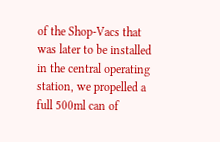of the Shop-Vacs that was later to be installed in the central operating station, we propelled a full 500ml can of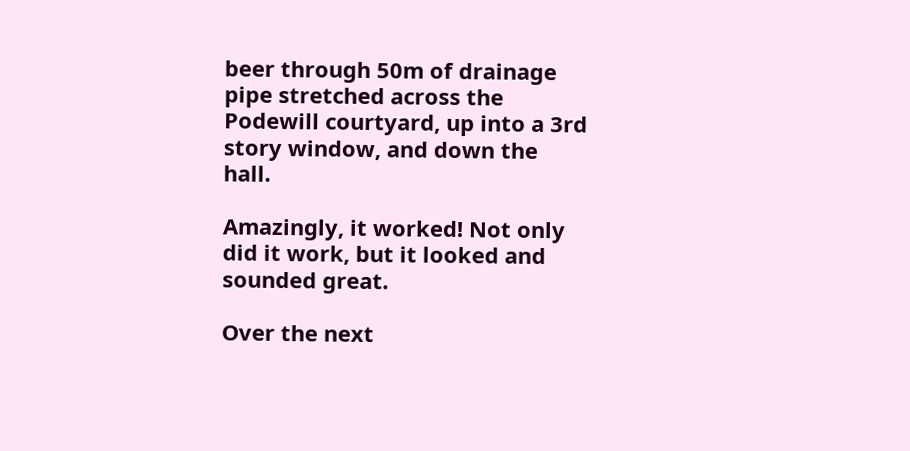beer through 50m of drainage pipe stretched across the Podewill courtyard, up into a 3rd story window, and down the hall.

Amazingly, it worked! Not only did it work, but it looked and sounded great.

Over the next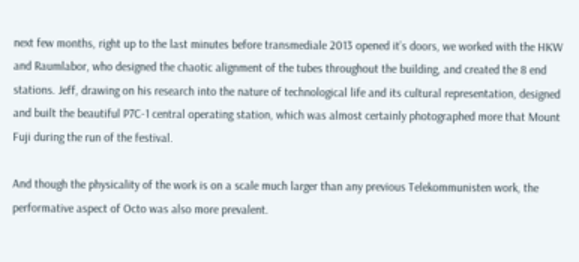next few months, right up to the last minutes before transmediale 2013 opened it’s doors, we worked with the HKW and Raumlabor, who designed the chaotic alignment of the tubes throughout the building, and created the 8 end stations. Jeff, drawing on his research into the nature of technological life and its cultural representation, designed and built the beautiful P7C-1 central operating station, which was almost certainly photographed more that Mount Fuji during the run of the festival.

And though the physicality of the work is on a scale much larger than any previous Telekommunisten work, the performative aspect of Octo was also more prevalent.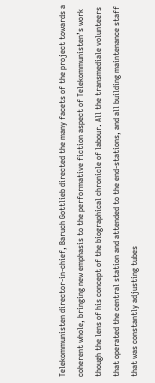Telekommunisten director-in-chief, Baruch Gottlieb directed the many facets of the project towards a coherent whole, bringing new emphasis to the performative fiction aspect of Telekommunisten’s work though the lens of his concept of the biographical chronicle of labour. All the transmediale volunteers that operated the central station and attended to the end-stations, and all building maintenance staff that was constantly adjusting tubes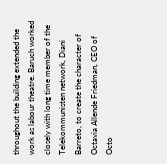throughout the building extended the work as labour theatre. Baruch worked closely with long time member of the Telekommunisten network, Diani Barreto, to create the character of Octavia Allende Friedman, CEO of Octo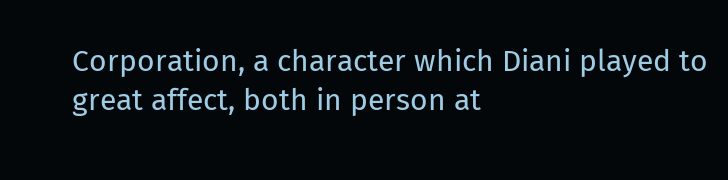Corporation, a character which Diani played to great affect, both in person at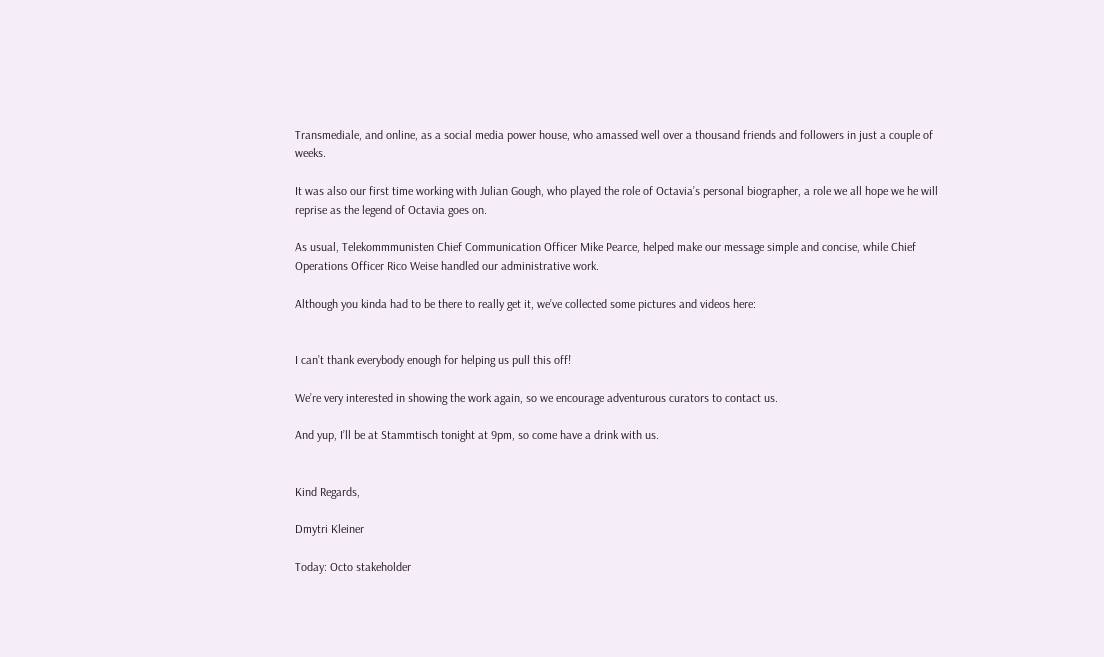Transmediale, and online, as a social media power house, who amassed well over a thousand friends and followers in just a couple of weeks.

It was also our first time working with Julian Gough, who played the role of Octavia’s personal biographer, a role we all hope we he will reprise as the legend of Octavia goes on.

As usual, Telekommmunisten Chief Communication Officer Mike Pearce, helped make our message simple and concise, while Chief Operations Officer Rico Weise handled our administrative work.

Although you kinda had to be there to really get it, we’ve collected some pictures and videos here:


I can’t thank everybody enough for helping us pull this off!

We’re very interested in showing the work again, so we encourage adventurous curators to contact us.

And yup, I’ll be at Stammtisch tonight at 9pm, so come have a drink with us.


Kind Regards,

Dmytri Kleiner

Today: Octo stakeholder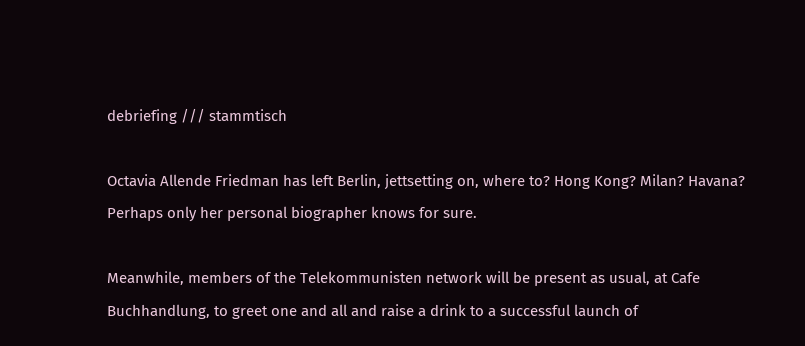debriefing /// stammtisch

Octavia Allende Friedman has left Berlin, jettsetting on, where to? Hong Kong? Milan? Havana? Perhaps only her personal biographer knows for sure.

Meanwhile, members of the Telekommunisten network will be present as usual, at Cafe Buchhandlung, to greet one and all and raise a drink to a successful launch of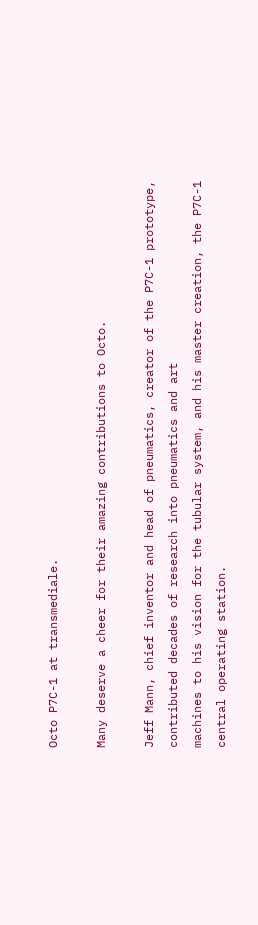Octo P7C-1 at transmediale.

Many deserve a cheer for their amazing contributions to Octo.

Jeff Mann, chief inventor and head of pneumatics, creator of the P7C-1 prototype, contributed decades of research into pneumatics and art
machines to his vision for the tubular system, and his master creation, the P7C-1 central operating station.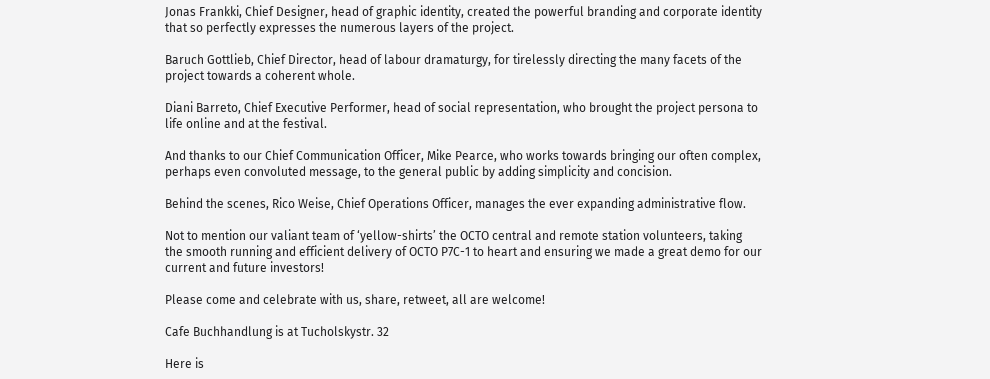Jonas Frankki, Chief Designer, head of graphic identity, created the powerful branding and corporate identity that so perfectly expresses the numerous layers of the project.

Baruch Gottlieb, Chief Director, head of labour dramaturgy, for tirelessly directing the many facets of the project towards a coherent whole.

Diani Barreto, Chief Executive Performer, head of social representation, who brought the project persona to life online and at the festival.

And thanks to our Chief Communication Officer, Mike Pearce, who works towards bringing our often complex, perhaps even convoluted message, to the general public by adding simplicity and concision.

Behind the scenes, Rico Weise, Chief Operations Officer, manages the ever expanding administrative flow.

Not to mention our valiant team of ‘yellow-shirts’ the OCTO central and remote station volunteers, taking the smooth running and efficient delivery of OCTO P7C-1 to heart and ensuring we made a great demo for our current and future investors!

Please come and celebrate with us, share, retweet, all are welcome!

Cafe Buchhandlung is at Tucholskystr. 32

Here is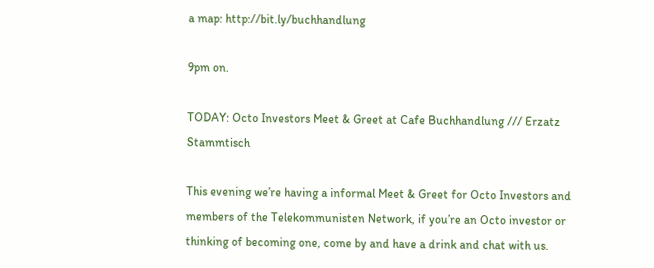a map: http://bit.ly/buchhandlung

9pm on.

TODAY: Octo Investors Meet & Greet at Cafe Buchhandlung /// Erzatz Stammtisch

This evening we’re having a informal Meet & Greet for Octo Investors and members of the Telekommunisten Network, if you’re an Octo investor or thinking of becoming one, come by and have a drink and chat with us.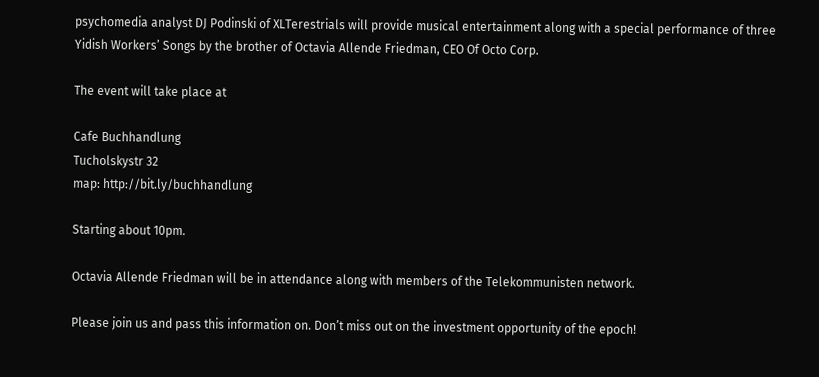psychomedia analyst DJ Podinski of XLTerestrials will provide musical entertainment along with a special performance of three Yidish Workers’ Songs by the brother of Octavia Allende Friedman, CEO Of Octo Corp.

The event will take place at

Cafe Buchhandlung
Tucholskystr 32
map: http://bit.ly/buchhandlung

Starting about 10pm.

Octavia Allende Friedman will be in attendance along with members of the Telekommunisten network.

Please join us and pass this information on. Don’t miss out on the investment opportunity of the epoch!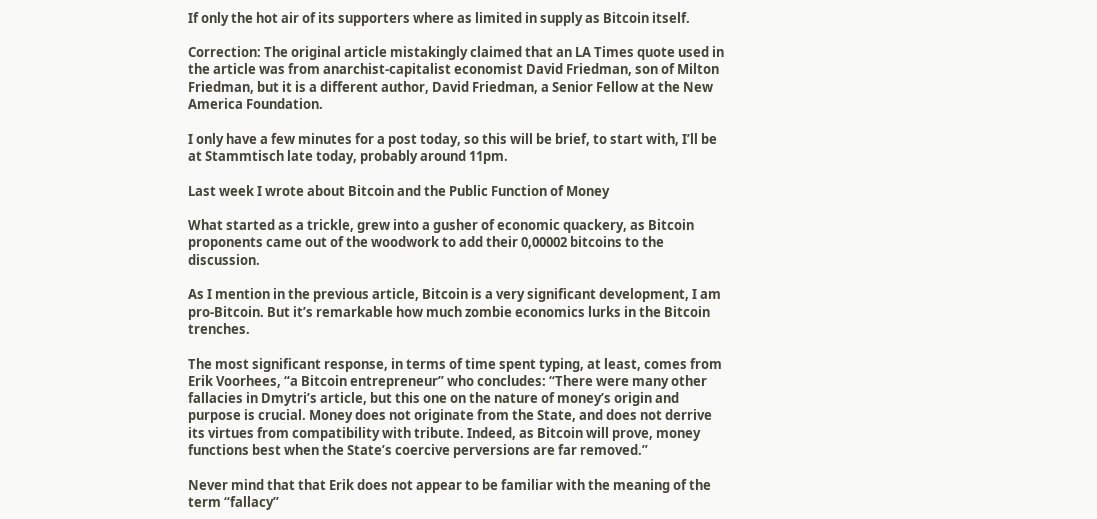If only the hot air of its supporters where as limited in supply as Bitcoin itself.

Correction: The original article mistakingly claimed that an LA Times quote used in the article was from anarchist-capitalist economist David Friedman, son of Milton Friedman, but it is a different author, David Friedman, a Senior Fellow at the New America Foundation.

I only have a few minutes for a post today, so this will be brief, to start with, I’ll be at Stammtisch late today, probably around 11pm.

Last week I wrote about Bitcoin and the Public Function of Money

What started as a trickle, grew into a gusher of economic quackery, as Bitcoin proponents came out of the woodwork to add their 0,00002 bitcoins to the discussion.

As I mention in the previous article, Bitcoin is a very significant development, I am pro-Bitcoin. But it’s remarkable how much zombie economics lurks in the Bitcoin trenches.

The most significant response, in terms of time spent typing, at least, comes from Erik Voorhees, “a Bitcoin entrepreneur” who concludes: “There were many other fallacies in Dmytri’s article, but this one on the nature of money’s origin and purpose is crucial. Money does not originate from the State, and does not derrive its virtues from compatibility with tribute. Indeed, as Bitcoin will prove, money functions best when the State’s coercive perversions are far removed.”

Never mind that that Erik does not appear to be familiar with the meaning of the term “fallacy”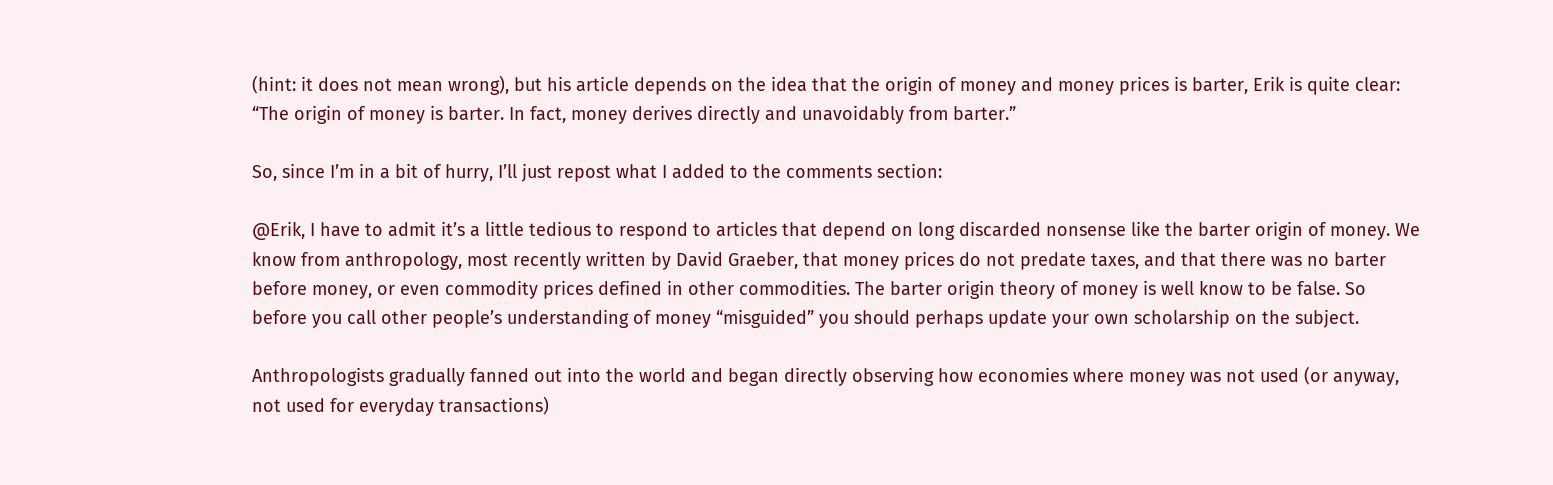(hint: it does not mean wrong), but his article depends on the idea that the origin of money and money prices is barter, Erik is quite clear: “The origin of money is barter. In fact, money derives directly and unavoidably from barter.”

So, since I’m in a bit of hurry, I’ll just repost what I added to the comments section:

@Erik, I have to admit it’s a little tedious to respond to articles that depend on long discarded nonsense like the barter origin of money. We know from anthropology, most recently written by David Graeber, that money prices do not predate taxes, and that there was no barter before money, or even commodity prices defined in other commodities. The barter origin theory of money is well know to be false. So before you call other people’s understanding of money “misguided” you should perhaps update your own scholarship on the subject.

Anthropologists gradually fanned out into the world and began directly observing how economies where money was not used (or anyway, not used for everyday transactions)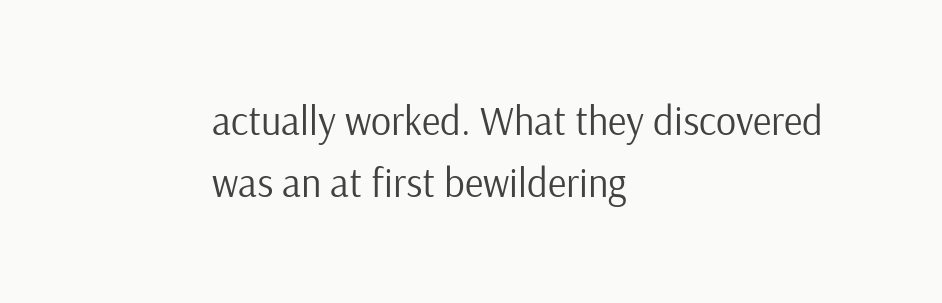actually worked. What they discovered was an at first bewildering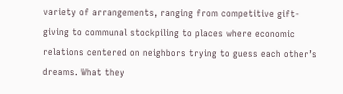variety of arrangements, ranging from competitive gift-giving to communal stockpiling to places where economic relations centered on neighbors trying to guess each other’s dreams. What they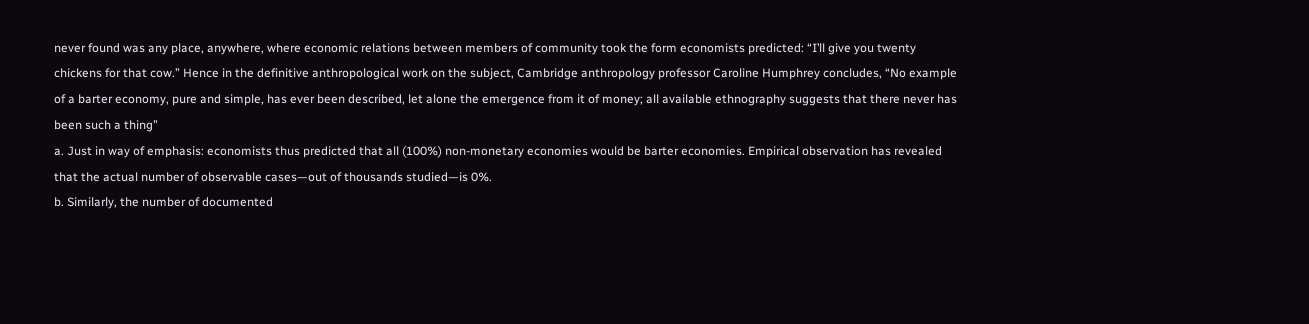never found was any place, anywhere, where economic relations between members of community took the form economists predicted: “I’ll give you twenty chickens for that cow.” Hence in the definitive anthropological work on the subject, Cambridge anthropology professor Caroline Humphrey concludes, “No example of a barter economy, pure and simple, has ever been described, let alone the emergence from it of money; all available ethnography suggests that there never has been such a thing”
a. Just in way of emphasis: economists thus predicted that all (100%) non-monetary economies would be barter economies. Empirical observation has revealed that the actual number of observable cases—out of thousands studied—is 0%.
b. Similarly, the number of documented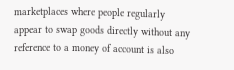marketplaces where people regularly appear to swap goods directly without any reference to a money of account is also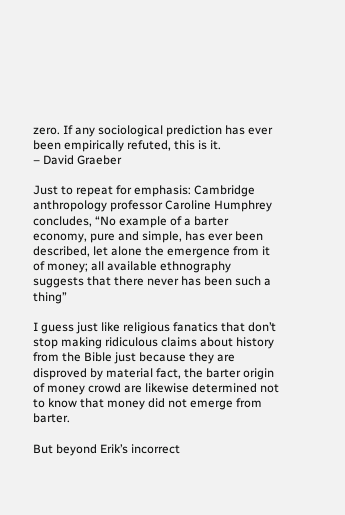zero. If any sociological prediction has ever been empirically refuted, this is it.
– David Graeber

Just to repeat for emphasis: Cambridge anthropology professor Caroline Humphrey concludes, “No example of a barter economy, pure and simple, has ever been described, let alone the emergence from it of money; all available ethnography suggests that there never has been such a thing”

I guess just like religious fanatics that don’t stop making ridiculous claims about history from the Bible just because they are disproved by material fact, the barter origin of money crowd are likewise determined not to know that money did not emerge from barter.

But beyond Erik’s incorrect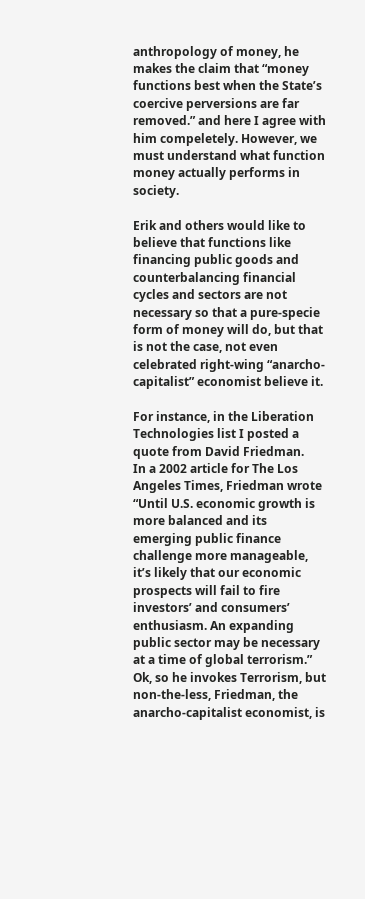anthropology of money, he makes the claim that “money functions best when the State’s coercive perversions are far removed.” and here I agree with him compeletely. However, we must understand what function money actually performs in society.

Erik and others would like to believe that functions like financing public goods and counterbalancing financial cycles and sectors are not necessary so that a pure-specie form of money will do, but that is not the case, not even celebrated right-wing “anarcho-capitalist” economist believe it.

For instance, in the Liberation Technologies list I posted a quote from David Friedman.
In a 2002 article for The Los Angeles Times, Friedman wrote “Until U.S. economic growth is more balanced and its emerging public finance challenge more manageable, it’s likely that our economic prospects will fail to fire investors’ and consumers’ enthusiasm. An expanding public sector may be necessary at a time of global terrorism.” Ok, so he invokes Terrorism, but non-the-less, Friedman, the anarcho-capitalist economist, is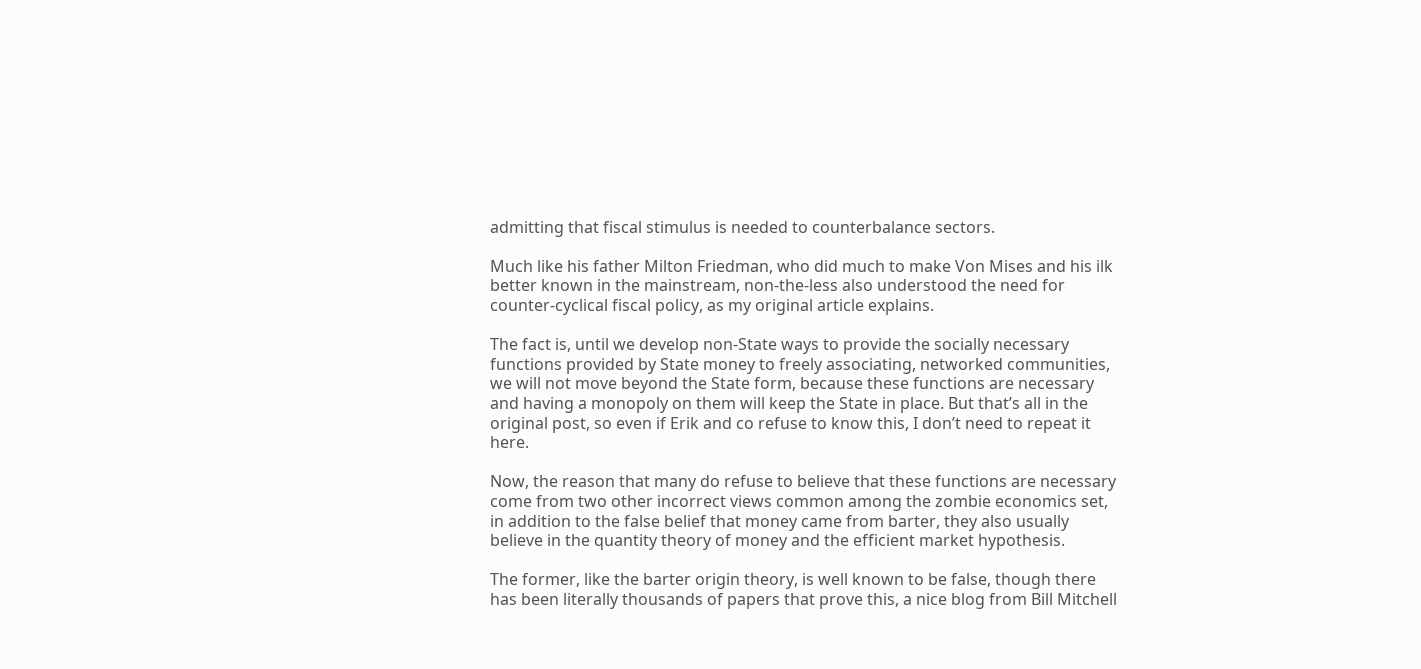admitting that fiscal stimulus is needed to counterbalance sectors.

Much like his father Milton Friedman, who did much to make Von Mises and his ilk better known in the mainstream, non-the-less also understood the need for counter-cyclical fiscal policy, as my original article explains.

The fact is, until we develop non-State ways to provide the socially necessary functions provided by State money to freely associating, networked communities, we will not move beyond the State form, because these functions are necessary and having a monopoly on them will keep the State in place. But that’s all in the original post, so even if Erik and co refuse to know this, I don’t need to repeat it here.

Now, the reason that many do refuse to believe that these functions are necessary come from two other incorrect views common among the zombie economics set, in addition to the false belief that money came from barter, they also usually believe in the quantity theory of money and the efficient market hypothesis.

The former, like the barter origin theory, is well known to be false, though there has been literally thousands of papers that prove this, a nice blog from Bill Mitchell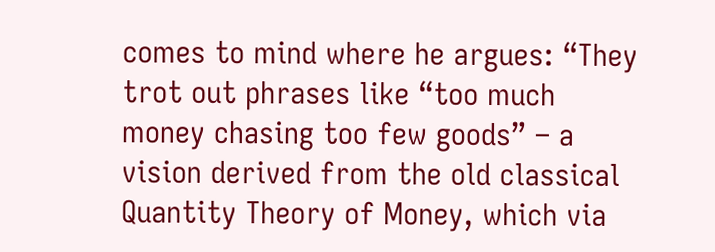comes to mind where he argues: “They trot out phrases like “too much money chasing too few goods” – a vision derived from the old classical Quantity Theory of Money, which via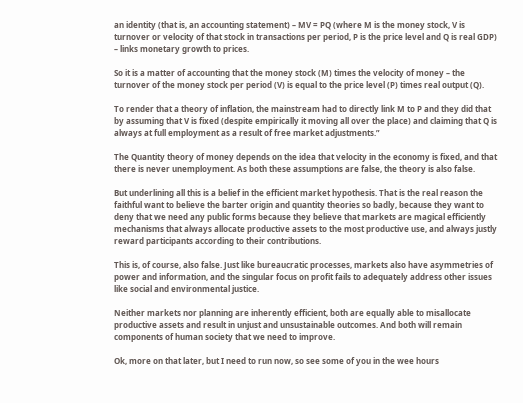an identity (that is, an accounting statement) – MV = PQ (where M is the money stock, V is turnover or velocity of that stock in transactions per period, P is the price level and Q is real GDP) – links monetary growth to prices.

So it is a matter of accounting that the money stock (M) times the velocity of money – the turnover of the money stock per period (V) is equal to the price level (P) times real output (Q).

To render that a theory of inflation, the mainstream had to directly link M to P and they did that by assuming that V is fixed (despite empirically it moving all over the place) and claiming that Q is always at full employment as a result of free market adjustments.”

The Quantity theory of money depends on the idea that velocity in the economy is fixed, and that there is never unemployment. As both these assumptions are false, the theory is also false.

But underlining all this is a belief in the efficient market hypothesis. That is the real reason the faithful want to believe the barter origin and quantity theories so badly, because they want to deny that we need any public forms because they believe that markets are magical efficiently mechanisms that always allocate productive assets to the most productive use, and always justly reward participants according to their contributions.

This is, of course, also false. Just like bureaucratic processes, markets also have asymmetries of power and information, and the singular focus on profit fails to adequately address other issues like social and environmental justice.

Neither markets nor planning are inherently efficient, both are equally able to misallocate productive assets and result in unjust and unsustainable outcomes. And both will remain components of human society that we need to improve.

Ok, more on that later, but I need to run now, so see some of you in the wee hours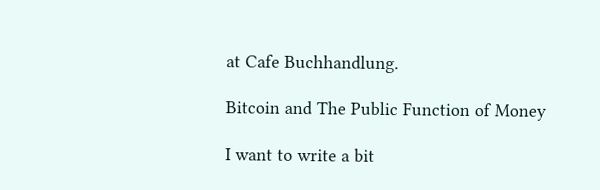at Cafe Buchhandlung.

Bitcoin and The Public Function of Money

I want to write a bit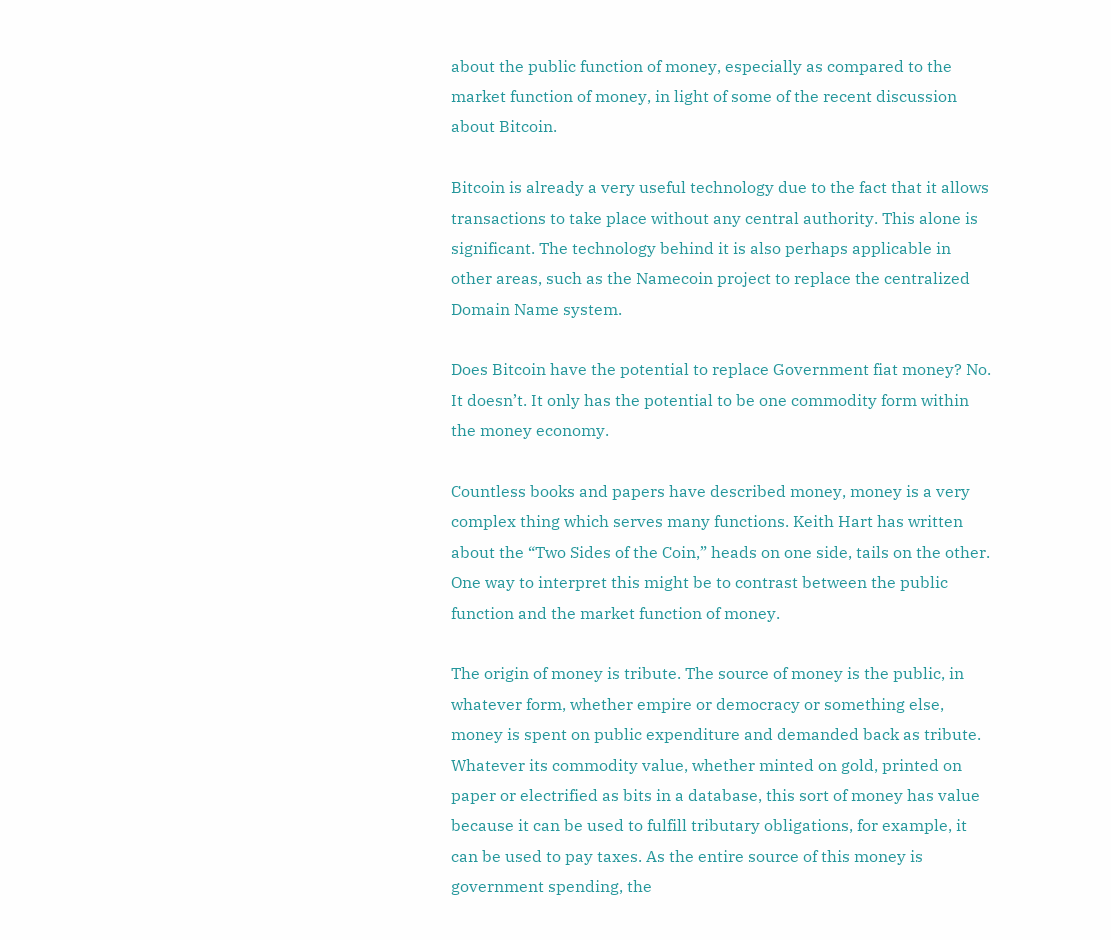about the public function of money, especially as compared to the market function of money, in light of some of the recent discussion about Bitcoin.

Bitcoin is already a very useful technology due to the fact that it allows transactions to take place without any central authority. This alone is significant. The technology behind it is also perhaps applicable in other areas, such as the Namecoin project to replace the centralized Domain Name system.

Does Bitcoin have the potential to replace Government fiat money? No. It doesn’t. It only has the potential to be one commodity form within the money economy.

Countless books and papers have described money, money is a very complex thing which serves many functions. Keith Hart has written about the “Two Sides of the Coin,” heads on one side, tails on the other. One way to interpret this might be to contrast between the public function and the market function of money.

The origin of money is tribute. The source of money is the public, in whatever form, whether empire or democracy or something else, money is spent on public expenditure and demanded back as tribute. Whatever its commodity value, whether minted on gold, printed on paper or electrified as bits in a database, this sort of money has value because it can be used to fulfill tributary obligations, for example, it can be used to pay taxes. As the entire source of this money is government spending, the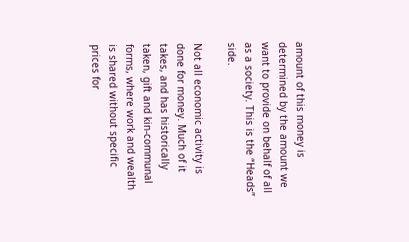amount of this money is determined by the amount we want to provide on behalf of all as a society. This is the “Heads” side.

Not all economic activity is done for money. Much of it takes, and has historically taken, gift and kin-communal forms, where work and wealth is shared without specific prices for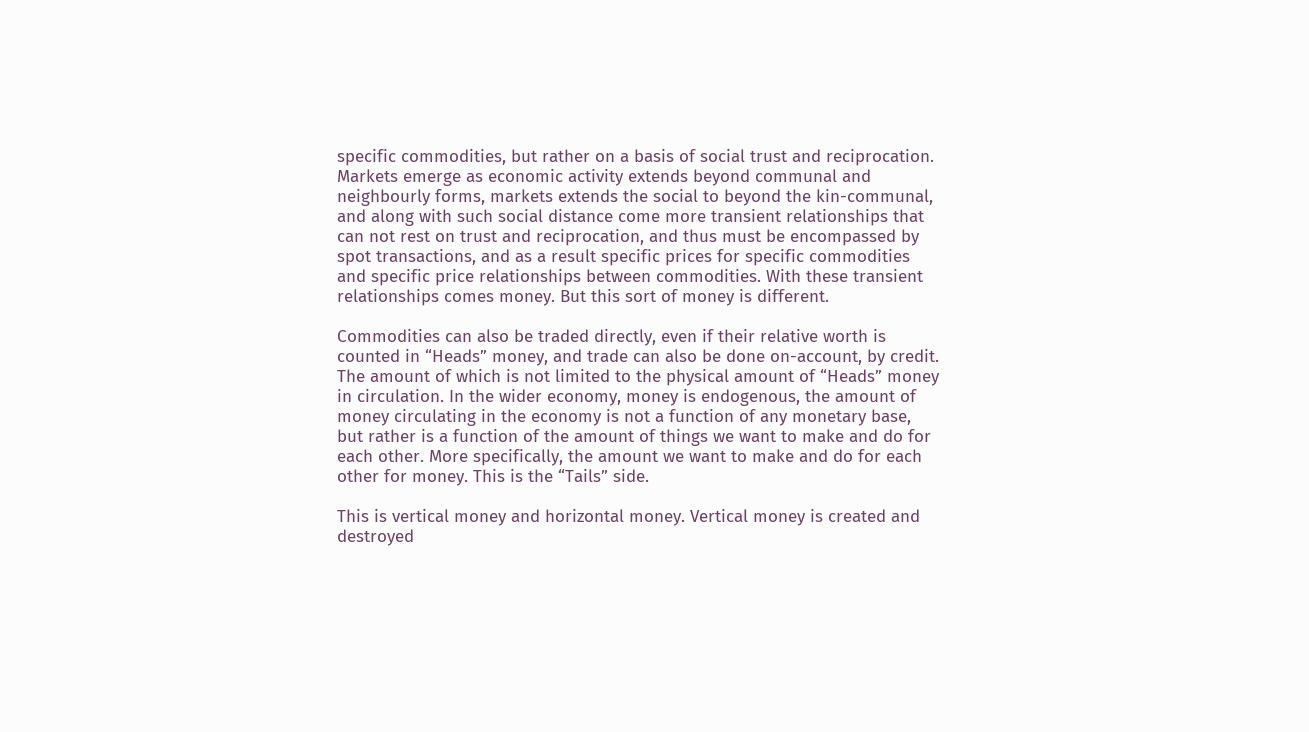specific commodities, but rather on a basis of social trust and reciprocation. Markets emerge as economic activity extends beyond communal and neighbourly forms, markets extends the social to beyond the kin-communal, and along with such social distance come more transient relationships that can not rest on trust and reciprocation, and thus must be encompassed by spot transactions, and as a result specific prices for specific commodities and specific price relationships between commodities. With these transient relationships comes money. But this sort of money is different.

Commodities can also be traded directly, even if their relative worth is counted in “Heads” money, and trade can also be done on-account, by credit. The amount of which is not limited to the physical amount of “Heads” money in circulation. In the wider economy, money is endogenous, the amount of money circulating in the economy is not a function of any monetary base, but rather is a function of the amount of things we want to make and do for each other. More specifically, the amount we want to make and do for each other for money. This is the “Tails” side.

This is vertical money and horizontal money. Vertical money is created and destroyed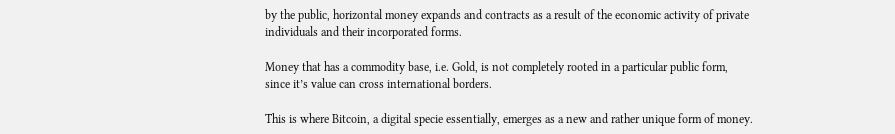by the public, horizontal money expands and contracts as a result of the economic activity of private individuals and their incorporated forms.

Money that has a commodity base, i.e. Gold, is not completely rooted in a particular public form, since it’s value can cross international borders.

This is where Bitcoin, a digital specie essentially, emerges as a new and rather unique form of money.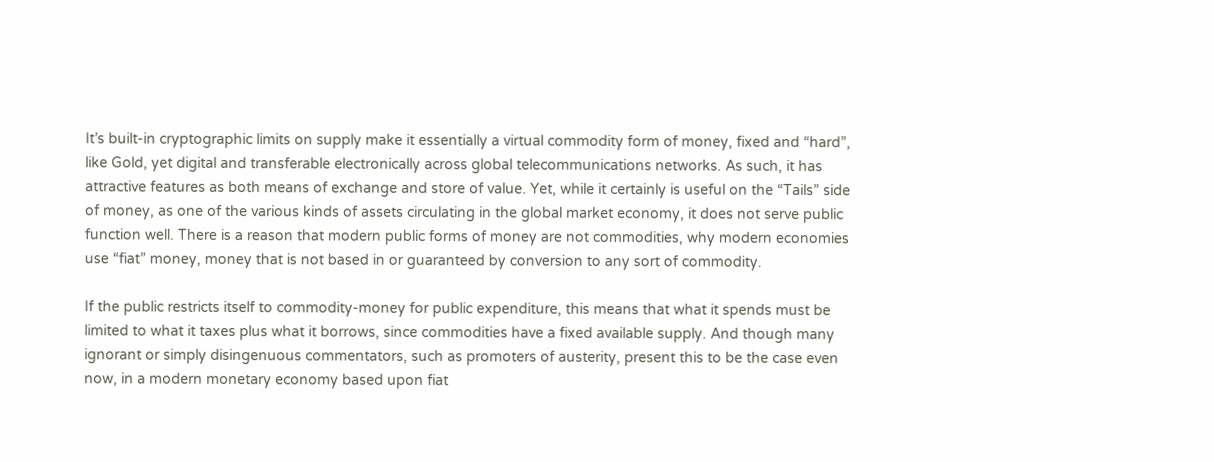It’s built-in cryptographic limits on supply make it essentially a virtual commodity form of money, fixed and “hard”, like Gold, yet digital and transferable electronically across global telecommunications networks. As such, it has attractive features as both means of exchange and store of value. Yet, while it certainly is useful on the “Tails” side of money, as one of the various kinds of assets circulating in the global market economy, it does not serve public function well. There is a reason that modern public forms of money are not commodities, why modern economies use “fiat” money, money that is not based in or guaranteed by conversion to any sort of commodity.

If the public restricts itself to commodity-money for public expenditure, this means that what it spends must be limited to what it taxes plus what it borrows, since commodities have a fixed available supply. And though many ignorant or simply disingenuous commentators, such as promoters of austerity, present this to be the case even now, in a modern monetary economy based upon fiat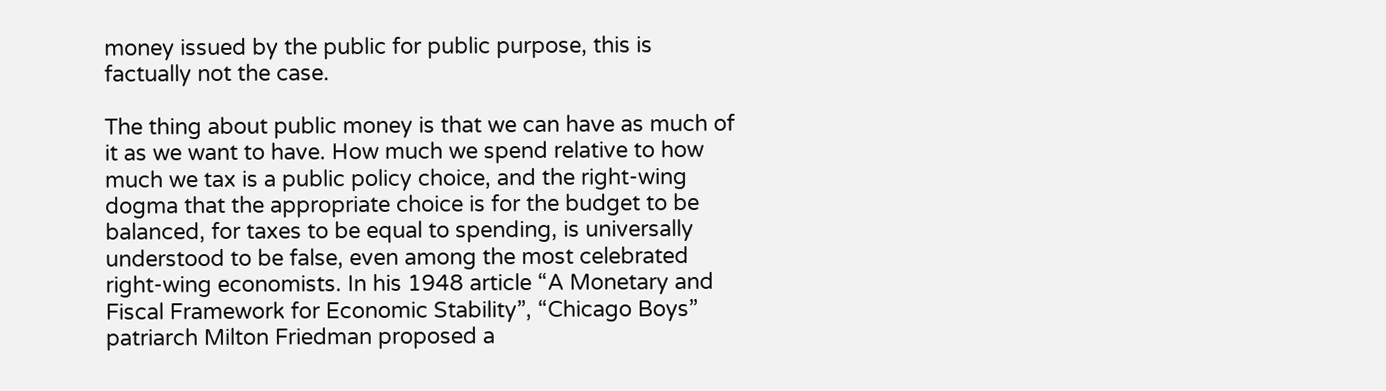money issued by the public for public purpose, this is factually not the case.

The thing about public money is that we can have as much of it as we want to have. How much we spend relative to how much we tax is a public policy choice, and the right-wing dogma that the appropriate choice is for the budget to be balanced, for taxes to be equal to spending, is universally understood to be false, even among the most celebrated right-wing economists. In his 1948 article “A Monetary and Fiscal Framework for Economic Stability”, “Chicago Boys” patriarch Milton Friedman proposed a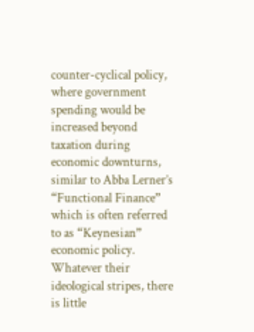counter-cyclical policy, where government spending would be increased beyond taxation during economic downturns, similar to Abba Lerner’s “Functional Finance” which is often referred to as “Keynesian” economic policy. Whatever their ideological stripes, there is little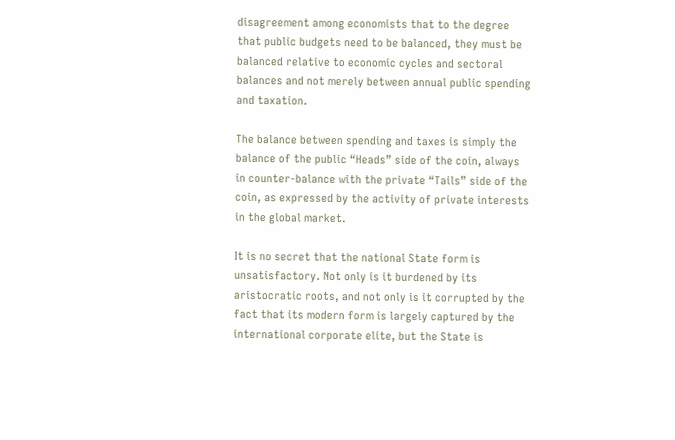disagreement among economists that to the degree that public budgets need to be balanced, they must be balanced relative to economic cycles and sectoral balances and not merely between annual public spending and taxation.

The balance between spending and taxes is simply the balance of the public “Heads” side of the coin, always in counter-balance with the private “Tails” side of the coin, as expressed by the activity of private interests in the global market.

It is no secret that the national State form is unsatisfactory. Not only is it burdened by its aristocratic roots, and not only is it corrupted by the fact that its modern form is largely captured by the international corporate elite, but the State is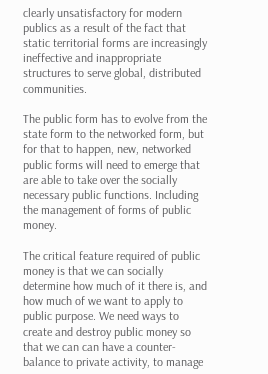clearly unsatisfactory for modern publics as a result of the fact that static territorial forms are increasingly ineffective and inappropriate structures to serve global, distributed communities.

The public form has to evolve from the state form to the networked form, but for that to happen, new, networked public forms will need to emerge that are able to take over the socially necessary public functions. Including the management of forms of public money.

The critical feature required of public money is that we can socially determine how much of it there is, and how much of we want to apply to public purpose. We need ways to create and destroy public money so that we can can have a counter-balance to private activity, to manage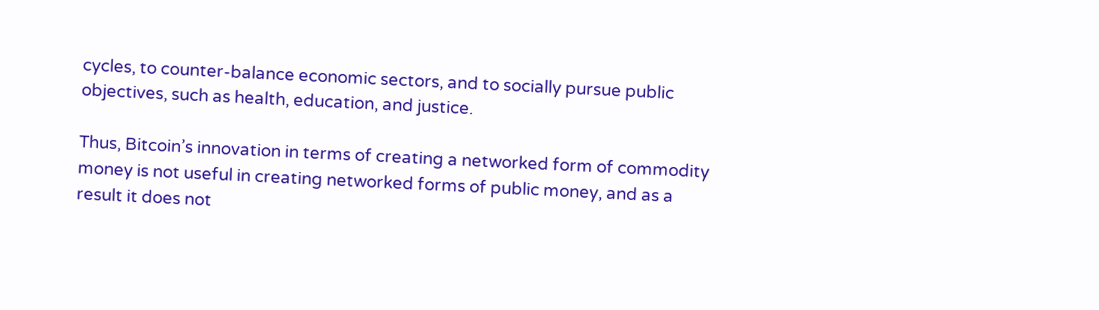cycles, to counter-balance economic sectors, and to socially pursue public objectives, such as health, education, and justice.

Thus, Bitcoin’s innovation in terms of creating a networked form of commodity money is not useful in creating networked forms of public money, and as a result it does not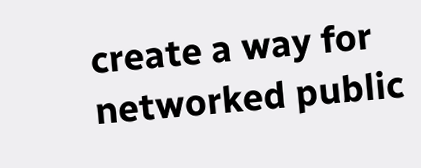create a way for networked public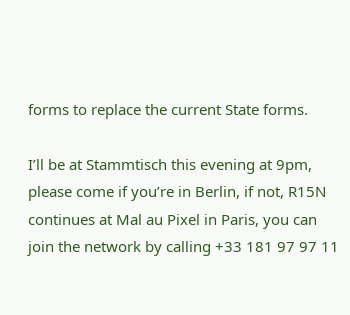forms to replace the current State forms.

I’ll be at Stammtisch this evening at 9pm, please come if you’re in Berlin, if not, R15N continues at Mal au Pixel in Paris, you can join the network by calling +33 181 97 97 11